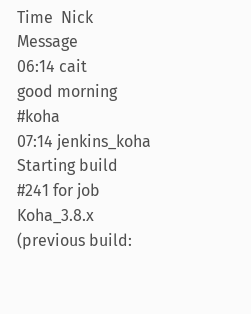Time  Nick         Message
06:14 cait         good morning #koha
07:14 jenkins_koha Starting build #241 for job Koha_3.8.x (previous build: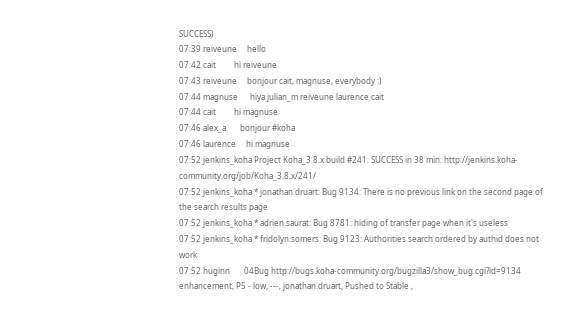SUCCESS)
07:39 reiveune     hello
07:42 cait         hi reiveune
07:43 reiveune     bonjour cait, magnuse, everybody :)
07:44 magnuse      hiya julian_m reiveune laurence cait
07:44 cait         hi magnuse
07:46 alex_a       bonjour #koha
07:46 laurence     hi magnuse
07:52 jenkins_koha Project Koha_3.8.x build #241: SUCCESS in 38 min: http://jenkins.koha-community.org/job/Koha_3.8.x/241/
07:52 jenkins_koha * jonathan.druart: Bug 9134: There is no previous link on the second page of the search results page
07:52 jenkins_koha * adrien.saurat: Bug 8781: hiding of transfer page when it's useless
07:52 jenkins_koha * fridolyn.somers: Bug 9123: Authorities search ordered by authid does not work
07:52 huginn       04Bug http://bugs.koha-community.org/bugzilla3/show_bug.cgi?id=9134 enhancement, P5 - low, ---, jonathan.druart, Pushed to Stable ,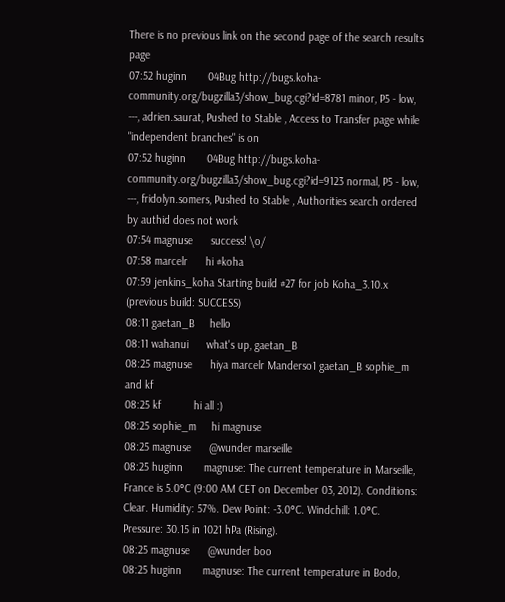There is no previous link on the second page of the search results page
07:52 huginn       04Bug http://bugs.koha-community.org/bugzilla3/show_bug.cgi?id=8781 minor, P5 - low, ---, adrien.saurat, Pushed to Stable , Access to Transfer page while "independent branches" is on
07:52 huginn       04Bug http://bugs.koha-community.org/bugzilla3/show_bug.cgi?id=9123 normal, P5 - low, ---, fridolyn.somers, Pushed to Stable , Authorities search ordered by authid does not work
07:54 magnuse      success! \o/
07:58 marcelr      hi #koha
07:59 jenkins_koha Starting build #27 for job Koha_3.10.x (previous build: SUCCESS)
08:11 gaetan_B     hello
08:11 wahanui      what's up, gaetan_B
08:25 magnuse      hiya marcelr Manderso1 gaetan_B sophie_m and kf
08:25 kf           hi all :)
08:25 sophie_m     hi magnuse
08:25 magnuse      @wunder marseille
08:25 huginn       magnuse: The current temperature in Marseille, France is 5.0°C (9:00 AM CET on December 03, 2012). Conditions: Clear. Humidity: 57%. Dew Point: -3.0°C. Windchill: 1.0°C. Pressure: 30.15 in 1021 hPa (Rising).
08:25 magnuse      @wunder boo
08:25 huginn       magnuse: The current temperature in Bodo,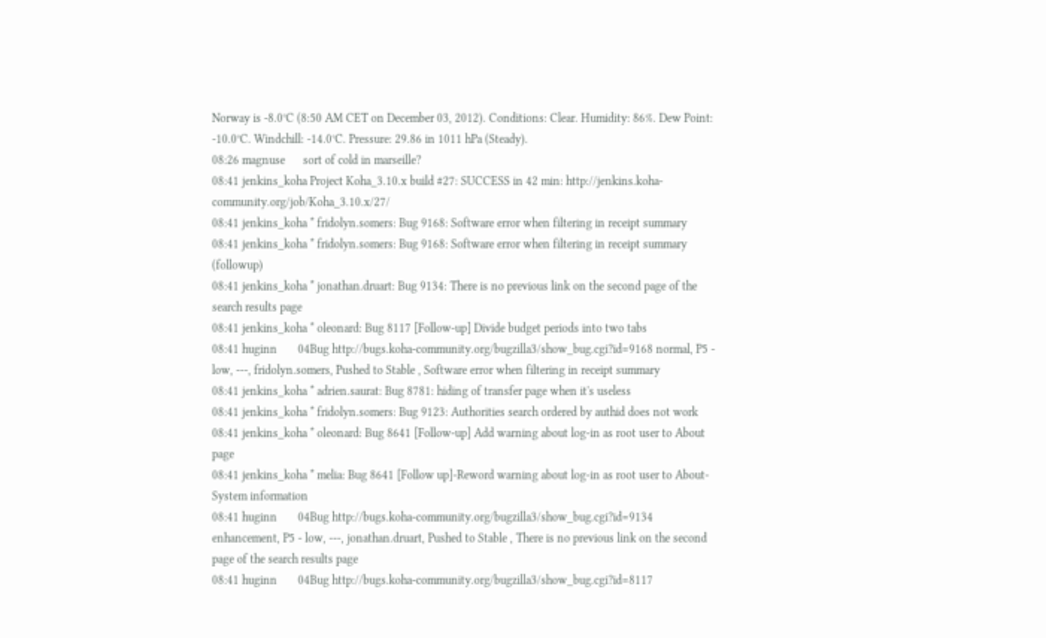Norway is -8.0°C (8:50 AM CET on December 03, 2012). Conditions: Clear. Humidity: 86%. Dew Point: -10.0°C. Windchill: -14.0°C. Pressure: 29.86 in 1011 hPa (Steady).
08:26 magnuse      sort of cold in marseille?
08:41 jenkins_koha Project Koha_3.10.x build #27: SUCCESS in 42 min: http://jenkins.koha-community.org/job/Koha_3.10.x/27/
08:41 jenkins_koha * fridolyn.somers: Bug 9168: Software error when filtering in receipt summary
08:41 jenkins_koha * fridolyn.somers: Bug 9168: Software error when filtering in receipt summary (followup)
08:41 jenkins_koha * jonathan.druart: Bug 9134: There is no previous link on the second page of the search results page
08:41 jenkins_koha * oleonard: Bug 8117 [Follow-up] Divide budget periods into two tabs
08:41 huginn       04Bug http://bugs.koha-community.org/bugzilla3/show_bug.cgi?id=9168 normal, P5 - low, ---, fridolyn.somers, Pushed to Stable , Software error when filtering in receipt summary
08:41 jenkins_koha * adrien.saurat: Bug 8781: hiding of transfer page when it's useless
08:41 jenkins_koha * fridolyn.somers: Bug 9123: Authorities search ordered by authid does not work
08:41 jenkins_koha * oleonard: Bug 8641 [Follow-up] Add warning about log-in as root user to About page
08:41 jenkins_koha * melia: Bug 8641 [Follow up]-Reword warning about log-in as root user to About-System information
08:41 huginn       04Bug http://bugs.koha-community.org/bugzilla3/show_bug.cgi?id=9134 enhancement, P5 - low, ---, jonathan.druart, Pushed to Stable , There is no previous link on the second page of the search results page
08:41 huginn       04Bug http://bugs.koha-community.org/bugzilla3/show_bug.cgi?id=8117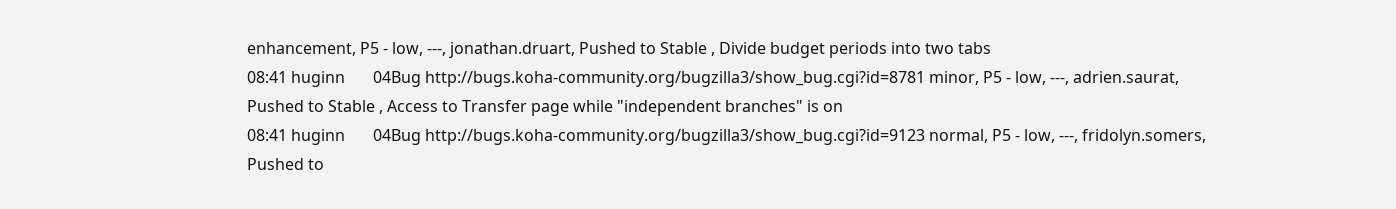enhancement, P5 - low, ---, jonathan.druart, Pushed to Stable , Divide budget periods into two tabs
08:41 huginn       04Bug http://bugs.koha-community.org/bugzilla3/show_bug.cgi?id=8781 minor, P5 - low, ---, adrien.saurat, Pushed to Stable , Access to Transfer page while "independent branches" is on
08:41 huginn       04Bug http://bugs.koha-community.org/bugzilla3/show_bug.cgi?id=9123 normal, P5 - low, ---, fridolyn.somers, Pushed to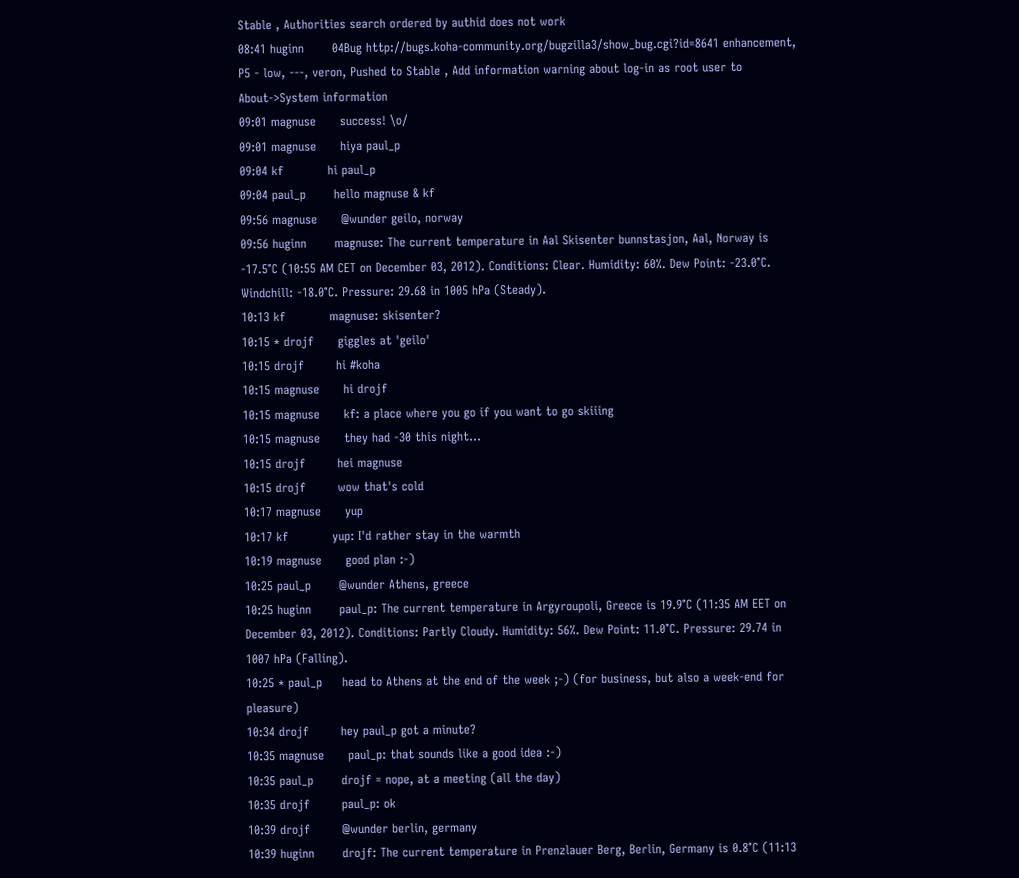Stable , Authorities search ordered by authid does not work
08:41 huginn       04Bug http://bugs.koha-community.org/bugzilla3/show_bug.cgi?id=8641 enhancement, P5 - low, ---, veron, Pushed to Stable , Add information warning about log-in as root user to About->System information
09:01 magnuse      success! \o/
09:01 magnuse      hiya paul_p
09:04 kf           hi paul_p
09:04 paul_p       hello magnuse & kf
09:56 magnuse      @wunder geilo, norway
09:56 huginn       magnuse: The current temperature in Aal Skisenter bunnstasjon, Aal, Norway is -17.5°C (10:55 AM CET on December 03, 2012). Conditions: Clear. Humidity: 60%. Dew Point: -23.0°C. Windchill: -18.0°C. Pressure: 29.68 in 1005 hPa (Steady).
10:13 kf           magnuse: skisenter?
10:15 * drojf      giggles at 'geilo'
10:15 drojf        hi #koha
10:15 magnuse      hi drojf
10:15 magnuse      kf: a place where you go if you want to go skiiing
10:15 magnuse      they had -30 this night...
10:15 drojf        hei magnuse
10:15 drojf        wow that's cold
10:17 magnuse      yup
10:17 kf           yup: I'd rather stay in the warmth
10:19 magnuse      good plan :-)
10:25 paul_p       @wunder Athens, greece
10:25 huginn       paul_p: The current temperature in Argyroupoli, Greece is 19.9°C (11:35 AM EET on December 03, 2012). Conditions: Partly Cloudy. Humidity: 56%. Dew Point: 11.0°C. Pressure: 29.74 in 1007 hPa (Falling).
10:25 * paul_p     head to Athens at the end of the week ;-) (for business, but also a week-end for pleasure)
10:34 drojf        hey paul_p got a minute?
10:35 magnuse      paul_p: that sounds like a good idea :-)
10:35 paul_p       drojf = nope, at a meeting (all the day)
10:35 drojf        paul_p: ok
10:39 drojf        @wunder berlin, germany
10:39 huginn       drojf: The current temperature in Prenzlauer Berg, Berlin, Germany is 0.8°C (11:13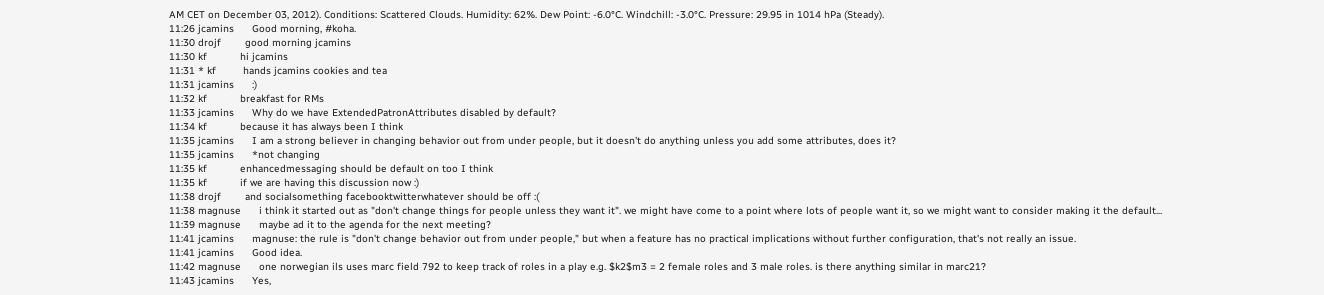AM CET on December 03, 2012). Conditions: Scattered Clouds. Humidity: 62%. Dew Point: -6.0°C. Windchill: -3.0°C. Pressure: 29.95 in 1014 hPa (Steady).
11:26 jcamins      Good morning, #koha.
11:30 drojf        good morning jcamins
11:30 kf           hi jcamins
11:31 * kf         hands jcamins cookies and tea
11:31 jcamins      :)
11:32 kf           breakfast for RMs
11:33 jcamins      Why do we have ExtendedPatronAttributes disabled by default?
11:34 kf           because it has always been I think
11:35 jcamins      I am a strong believer in changing behavior out from under people, but it doesn't do anything unless you add some attributes, does it?
11:35 jcamins      *not changing
11:35 kf           enhancedmessaging should be default on too I think
11:35 kf           if we are having this discussion now :)
11:38 drojf        and socialsomething facebooktwitterwhatever should be off :(
11:38 magnuse      i think it started out as "don't change things for people unless they want it". we might have come to a point where lots of people want it, so we might want to consider making it the default...
11:39 magnuse      maybe ad it to the agenda for the next meeting?
11:41 jcamins      magnuse: the rule is "don't change behavior out from under people," but when a feature has no practical implications without further configuration, that's not really an issue.
11:41 jcamins      Good idea.
11:42 magnuse      one norwegian ils uses marc field 792 to keep track of roles in a play e.g. $k2$m3 = 2 female roles and 3 male roles. is there anything similar in marc21?
11:43 jcamins      Yes,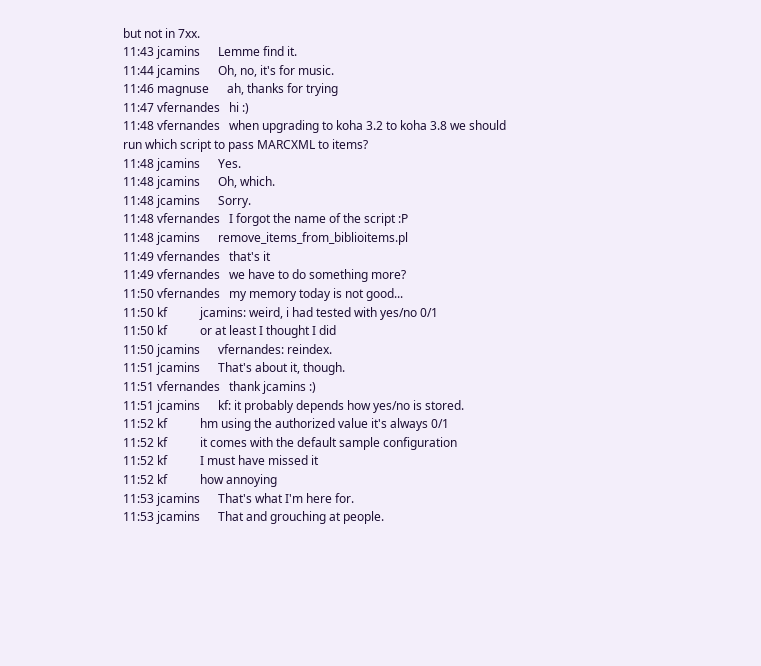but not in 7xx.
11:43 jcamins      Lemme find it.
11:44 jcamins      Oh, no, it's for music.
11:46 magnuse      ah, thanks for trying
11:47 vfernandes   hi :)
11:48 vfernandes   when upgrading to koha 3.2 to koha 3.8 we should run which script to pass MARCXML to items?
11:48 jcamins      Yes.
11:48 jcamins      Oh, which.
11:48 jcamins      Sorry.
11:48 vfernandes   I forgot the name of the script :P
11:48 jcamins      remove_items_from_biblioitems.pl
11:49 vfernandes   that's it
11:49 vfernandes   we have to do something more?
11:50 vfernandes   my memory today is not good...
11:50 kf           jcamins: weird, i had tested with yes/no 0/1
11:50 kf           or at least I thought I did
11:50 jcamins      vfernandes: reindex.
11:51 jcamins      That's about it, though.
11:51 vfernandes   thank jcamins :)
11:51 jcamins      kf: it probably depends how yes/no is stored.
11:52 kf           hm using the authorized value it's always 0/1
11:52 kf           it comes with the default sample configuration
11:52 kf           I must have missed it
11:52 kf           how annoying
11:53 jcamins      That's what I'm here for.
11:53 jcamins      That and grouching at people.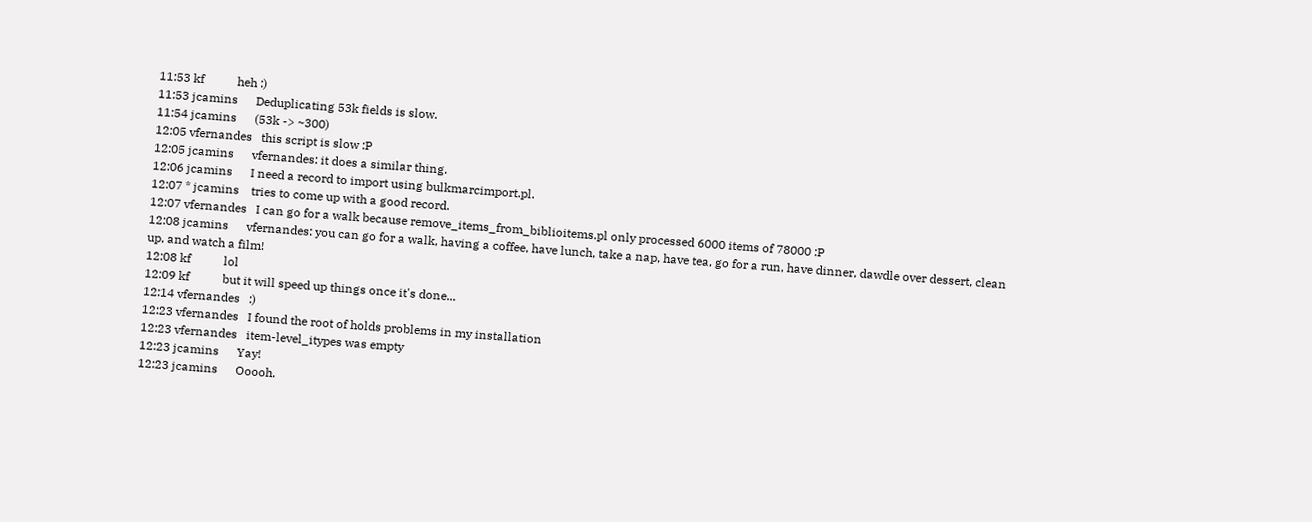11:53 kf           heh :)
11:53 jcamins      Deduplicating 53k fields is slow.
11:54 jcamins      (53k -> ~300)
12:05 vfernandes   this script is slow :P
12:05 jcamins      vfernandes: it does a similar thing.
12:06 jcamins      I need a record to import using bulkmarcimport.pl.
12:07 * jcamins    tries to come up with a good record.
12:07 vfernandes   I can go for a walk because remove_items_from_biblioitems.pl only processed 6000 items of 78000 :P
12:08 jcamins      vfernandes: you can go for a walk, having a coffee, have lunch, take a nap, have tea, go for a run, have dinner, dawdle over dessert, clean up, and watch a film!
12:08 kf           lol
12:09 kf           but it will speed up things once it's done...
12:14 vfernandes   :)
12:23 vfernandes   I found the root of holds problems in my installation
12:23 vfernandes   item-level_itypes was empty
12:23 jcamins      Yay!
12:23 jcamins      Ooooh.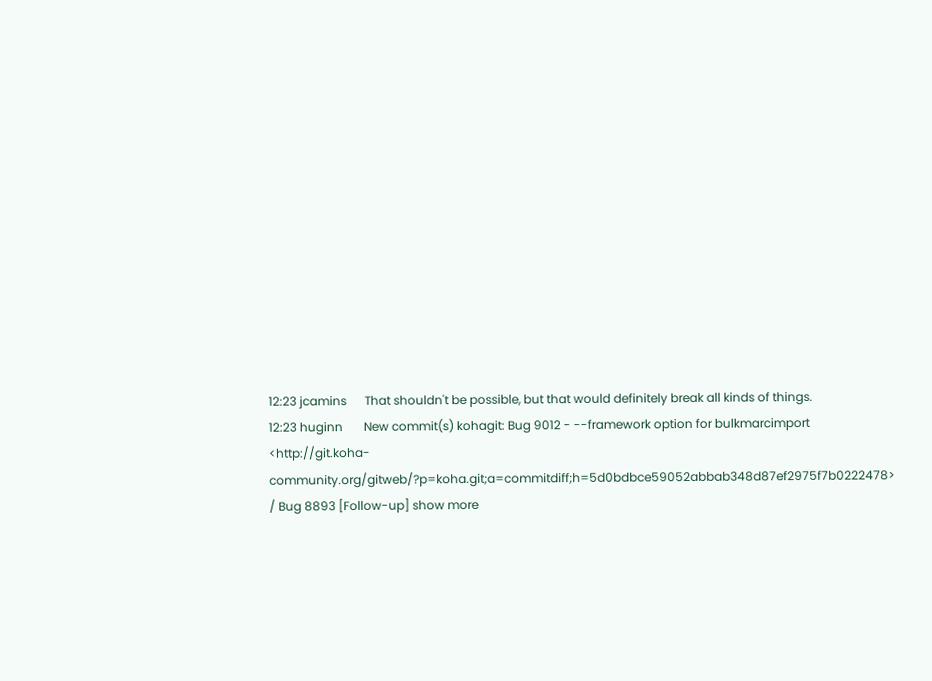12:23 jcamins      That shouldn't be possible, but that would definitely break all kinds of things.
12:23 huginn       New commit(s) kohagit: Bug 9012 - --framework option for bulkmarcimport <http://git.koha-community.org/gitweb/?p=koha.git;a=commitdiff;h=5d0bdbce59052abbab348d87ef2975f7b0222478> / Bug 8893 [Follow-up] show more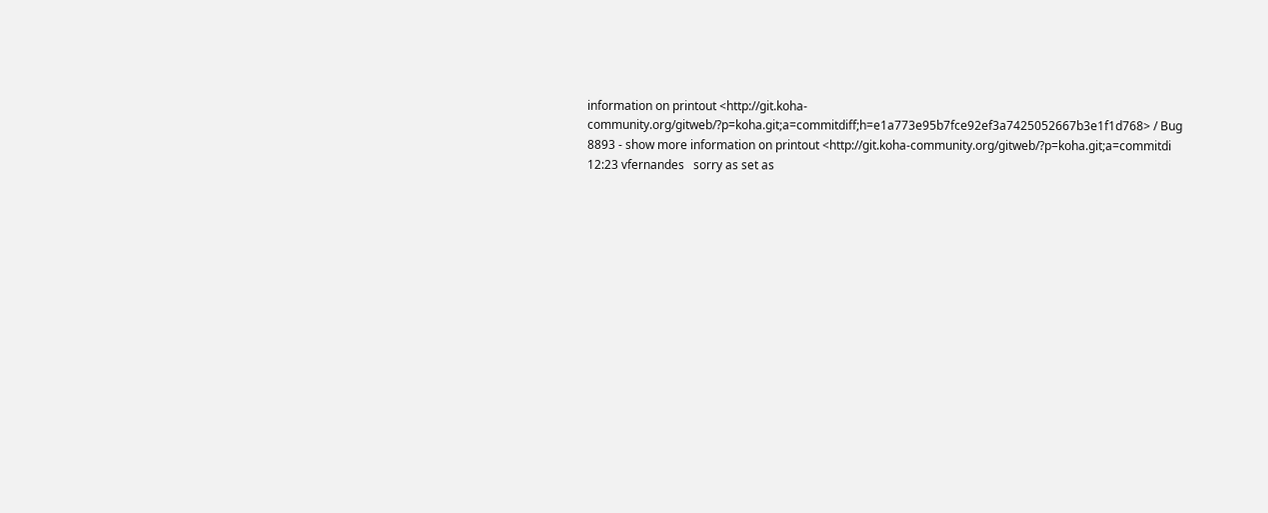information on printout <http://git.koha-community.org/gitweb/?p=koha.git;a=commitdiff;h=e1a773e95b7fce92ef3a7425052667b3e1f1d768> / Bug 8893 - show more information on printout <http://git.koha-community.org/gitweb/?p=koha.git;a=commitdi
12:23 vfernandes   sorry as set as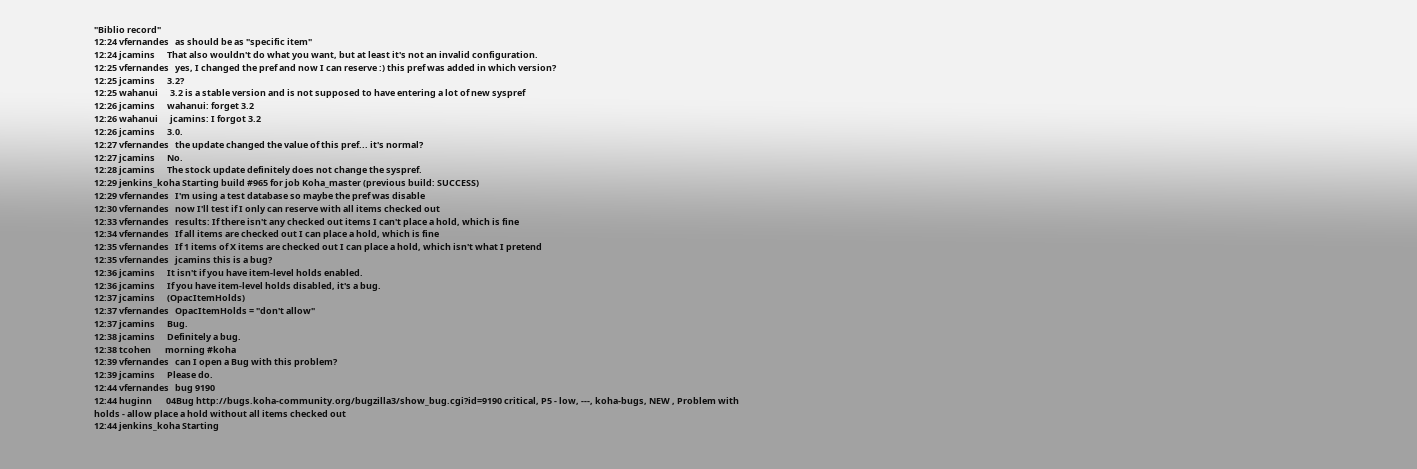"Biblio record"
12:24 vfernandes   as should be as "specific item"
12:24 jcamins      That also wouldn't do what you want, but at least it's not an invalid configuration.
12:25 vfernandes   yes, I changed the pref and now I can reserve :) this pref was added in which version?
12:25 jcamins      3.2?
12:25 wahanui      3.2 is a stable version and is not supposed to have entering a lot of new syspref
12:26 jcamins      wahanui: forget 3.2
12:26 wahanui      jcamins: I forgot 3.2
12:26 jcamins      3.0.
12:27 vfernandes   the update changed the value of this pref... it's normal?
12:27 jcamins      No.
12:28 jcamins      The stock update definitely does not change the syspref.
12:29 jenkins_koha Starting build #965 for job Koha_master (previous build: SUCCESS)
12:29 vfernandes   I'm using a test database so maybe the pref was disable
12:30 vfernandes   now I'll test if I only can reserve with all items checked out
12:33 vfernandes   results: If there isn't any checked out items I can't place a hold, which is fine
12:34 vfernandes   If all items are checked out I can place a hold, which is fine
12:35 vfernandes   If 1 items of X items are checked out I can place a hold, which isn't what I pretend
12:35 vfernandes   jcamins this is a bug?
12:36 jcamins      It isn't if you have item-level holds enabled.
12:36 jcamins      If you have item-level holds disabled, it's a bug.
12:37 jcamins      (OpacItemHolds)
12:37 vfernandes   OpacItemHolds = "don't allow"
12:37 jcamins      Bug.
12:38 jcamins      Definitely a bug.
12:38 tcohen       morning #koha
12:39 vfernandes   can I open a Bug with this problem?
12:39 jcamins      Please do.
12:44 vfernandes   bug 9190
12:44 huginn       04Bug http://bugs.koha-community.org/bugzilla3/show_bug.cgi?id=9190 critical, P5 - low, ---, koha-bugs, NEW , Problem with holds - allow place a hold without all items checked out
12:44 jenkins_koha Starting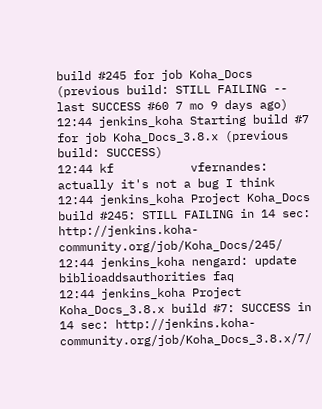build #245 for job Koha_Docs (previous build: STILL FAILING -- last SUCCESS #60 7 mo 9 days ago)
12:44 jenkins_koha Starting build #7 for job Koha_Docs_3.8.x (previous build: SUCCESS)
12:44 kf           vfernandes: actually it's not a bug I think
12:44 jenkins_koha Project Koha_Docs build #245: STILL FAILING in 14 sec: http://jenkins.koha-community.org/job/Koha_Docs/245/
12:44 jenkins_koha nengard: update biblioaddsauthorities faq
12:44 jenkins_koha Project Koha_Docs_3.8.x build #7: SUCCESS in 14 sec: http://jenkins.koha-community.org/job/Koha_Docs_3.8.x/7/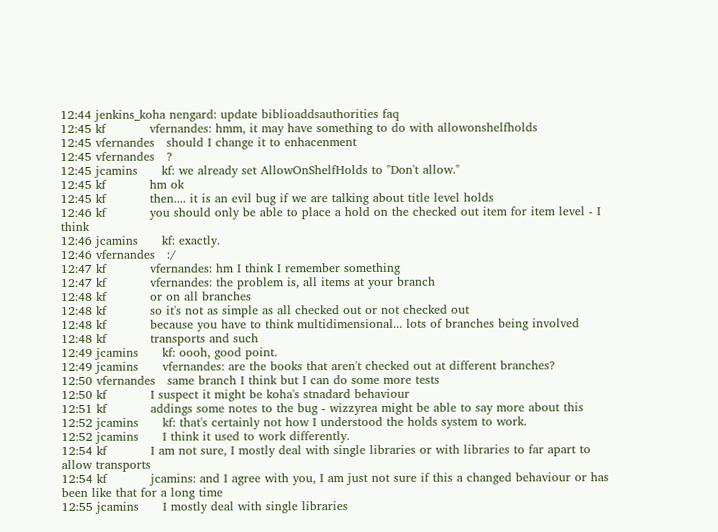12:44 jenkins_koha nengard: update biblioaddsauthorities faq
12:45 kf           vfernandes: hmm, it may have something to do with allowonshelfholds
12:45 vfernandes   should I change it to enhacenment
12:45 vfernandes   ?
12:45 jcamins      kf: we already set AllowOnShelfHolds to "Don't allow."
12:45 kf           hm ok
12:45 kf           then.... it is an evil bug if we are talking about title level holds
12:46 kf           you should only be able to place a hold on the checked out item for item level - I think
12:46 jcamins      kf: exactly.
12:46 vfernandes   :/
12:47 kf           vfernandes: hm I think I remember something
12:47 kf           vfernandes: the problem is, all items at your branch
12:48 kf           or on all branches
12:48 kf           so it's not as simple as all checked out or not checked out
12:48 kf           because you have to think multidimensional... lots of branches being involved
12:48 kf           transports and such
12:49 jcamins      kf: oooh, good point.
12:49 jcamins      vfernandes: are the books that aren't checked out at different branches?
12:50 vfernandes   same branch I think but I can do some more tests
12:50 kf           I suspect it might be koha's stnadard behaviour
12:51 kf           addings some notes to the bug - wizzyrea might be able to say more about this
12:52 jcamins      kf: that's certainly not how I understood the holds system to work.
12:52 jcamins      I think it used to work differently.
12:54 kf           I am not sure, I mostly deal with single libraries or with libraries to far apart to allow transports
12:54 kf           jcamins: and I agree with you, I am just not sure if this a changed behaviour or has been like that for a long time
12:55 jcamins      I mostly deal with single libraries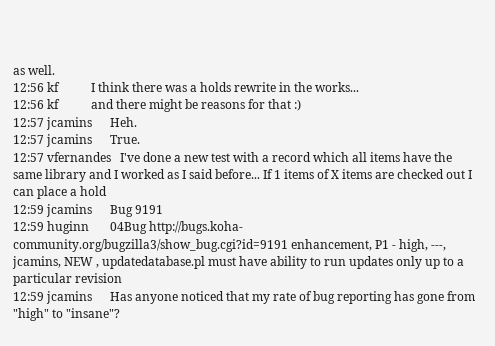as well.
12:56 kf           I think there was a holds rewrite in the works...
12:56 kf           and there might be reasons for that :)
12:57 jcamins      Heh.
12:57 jcamins      True.
12:57 vfernandes   I've done a new test with a record which all items have the same library and I worked as I said before... If 1 items of X items are checked out I can place a hold
12:59 jcamins      Bug 9191
12:59 huginn       04Bug http://bugs.koha-community.org/bugzilla3/show_bug.cgi?id=9191 enhancement, P1 - high, ---, jcamins, NEW , updatedatabase.pl must have ability to run updates only up to a particular revision
12:59 jcamins      Has anyone noticed that my rate of bug reporting has gone from "high" to "insane"?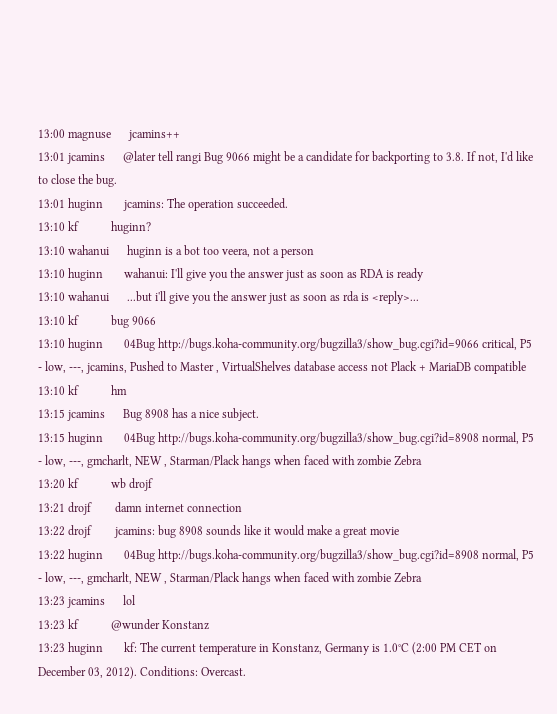13:00 magnuse      jcamins++
13:01 jcamins      @later tell rangi Bug 9066 might be a candidate for backporting to 3.8. If not, I'd like to close the bug.
13:01 huginn       jcamins: The operation succeeded.
13:10 kf           huginn?
13:10 wahanui      huginn is a bot too veera, not a person
13:10 huginn       wahanui: I'll give you the answer just as soon as RDA is ready
13:10 wahanui      ...but i'll give you the answer just as soon as rda is <reply>...
13:10 kf           bug 9066
13:10 huginn       04Bug http://bugs.koha-community.org/bugzilla3/show_bug.cgi?id=9066 critical, P5 - low, ---, jcamins, Pushed to Master , VirtualShelves database access not Plack + MariaDB compatible
13:10 kf           hm
13:15 jcamins      Bug 8908 has a nice subject.
13:15 huginn       04Bug http://bugs.koha-community.org/bugzilla3/show_bug.cgi?id=8908 normal, P5 - low, ---, gmcharlt, NEW , Starman/Plack hangs when faced with zombie Zebra
13:20 kf           wb drojf
13:21 drojf        damn internet connection
13:22 drojf        jcamins: bug 8908 sounds like it would make a great movie
13:22 huginn       04Bug http://bugs.koha-community.org/bugzilla3/show_bug.cgi?id=8908 normal, P5 - low, ---, gmcharlt, NEW , Starman/Plack hangs when faced with zombie Zebra
13:23 jcamins      lol
13:23 kf           @wunder Konstanz
13:23 huginn       kf: The current temperature in Konstanz, Germany is 1.0°C (2:00 PM CET on December 03, 2012). Conditions: Overcast.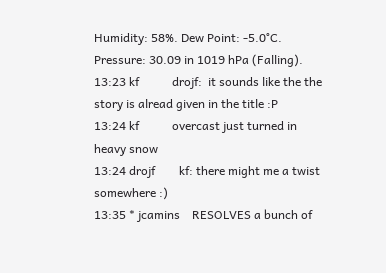Humidity: 58%. Dew Point: -5.0°C. Pressure: 30.09 in 1019 hPa (Falling).
13:23 kf           drojf:  it sounds like the the story is alread given in the title :P
13:24 kf           overcast just turned in heavy snow
13:24 drojf        kf: there might me a twist somewhere :)
13:35 * jcamins    RESOLVES a bunch of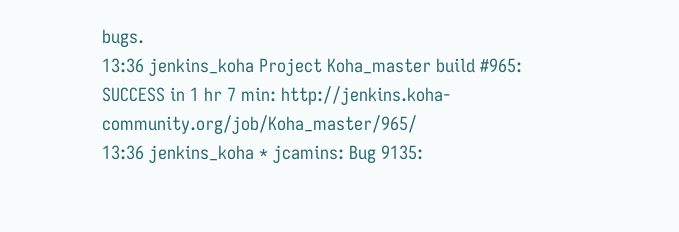bugs.
13:36 jenkins_koha Project Koha_master build #965: SUCCESS in 1 hr 7 min: http://jenkins.koha-community.org/job/Koha_master/965/
13:36 jenkins_koha * jcamins: Bug 9135: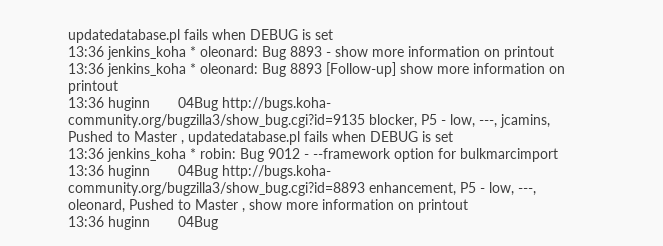updatedatabase.pl fails when DEBUG is set
13:36 jenkins_koha * oleonard: Bug 8893 - show more information on printout
13:36 jenkins_koha * oleonard: Bug 8893 [Follow-up] show more information on printout
13:36 huginn       04Bug http://bugs.koha-community.org/bugzilla3/show_bug.cgi?id=9135 blocker, P5 - low, ---, jcamins, Pushed to Master , updatedatabase.pl fails when DEBUG is set
13:36 jenkins_koha * robin: Bug 9012 - --framework option for bulkmarcimport
13:36 huginn       04Bug http://bugs.koha-community.org/bugzilla3/show_bug.cgi?id=8893 enhancement, P5 - low, ---, oleonard, Pushed to Master , show more information on printout
13:36 huginn       04Bug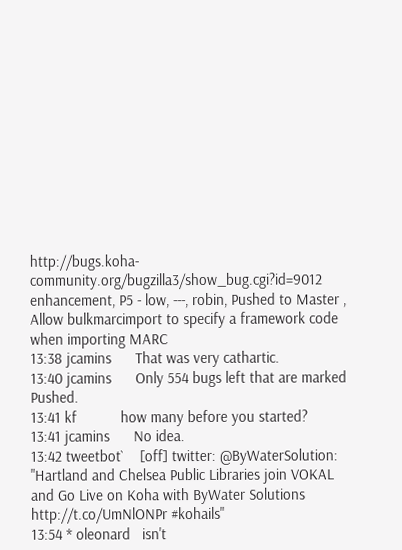http://bugs.koha-community.org/bugzilla3/show_bug.cgi?id=9012 enhancement, P5 - low, ---, robin, Pushed to Master , Allow bulkmarcimport to specify a framework code when importing MARC
13:38 jcamins      That was very cathartic.
13:40 jcamins      Only 554 bugs left that are marked Pushed.
13:41 kf           how many before you started?
13:41 jcamins      No idea.
13:42 tweetbot`    [off] twitter: @ByWaterSolution: "Hartland and Chelsea Public Libraries join VOKAL and Go Live on Koha with ByWater Solutions http://t.co/UmNlONPr #kohails"
13:54 * oleonard   isn't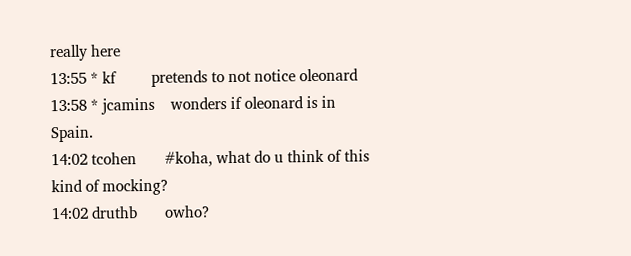really here
13:55 * kf         pretends to not notice oleonard
13:58 * jcamins    wonders if oleonard is in Spain.
14:02 tcohen       #koha, what do u think of this kind of mocking?
14:02 druthb       owho?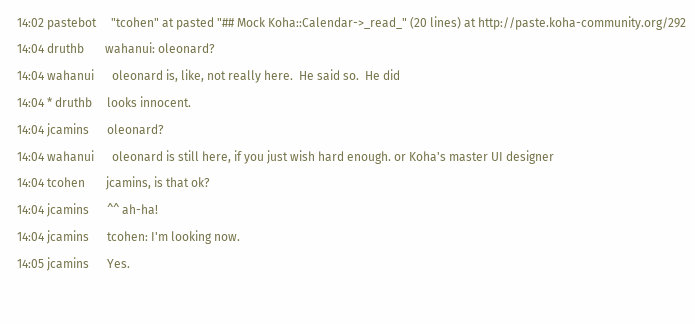14:02 pastebot     "tcohen" at pasted "## Mock Koha::Calendar->_read_" (20 lines) at http://paste.koha-community.org/292
14:04 druthb       wahanui: oleonard?
14:04 wahanui      oleonard is, like, not really here.  He said so.  He did
14:04 * druthb     looks innocent.
14:04 jcamins      oleonard?
14:04 wahanui      oleonard is still here, if you just wish hard enough. or Koha's master UI designer
14:04 tcohen       jcamins, is that ok?
14:04 jcamins      ^^ ah-ha!
14:04 jcamins      tcohen: I'm looking now.
14:05 jcamins      Yes.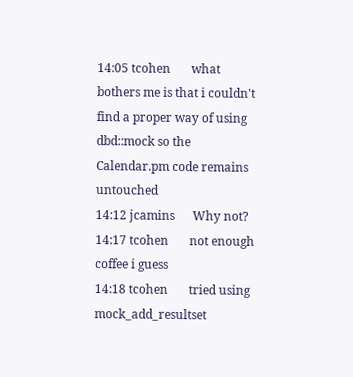14:05 tcohen       what bothers me is that i couldn't find a proper way of using dbd::mock so the Calendar.pm code remains untouched
14:12 jcamins      Why not?
14:17 tcohen       not enough coffee i guess
14:18 tcohen       tried using mock_add_resultset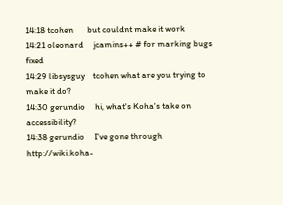14:18 tcohen       but couldnt make it work
14:21 oleonard     jcamins++ # for marking bugs fixed
14:29 libsysguy    tcohen what are you trying to make it do?
14:30 gerundio     hi, what's Koha's take on accessibility?
14:38 gerundio     I've gone through http://wiki.koha-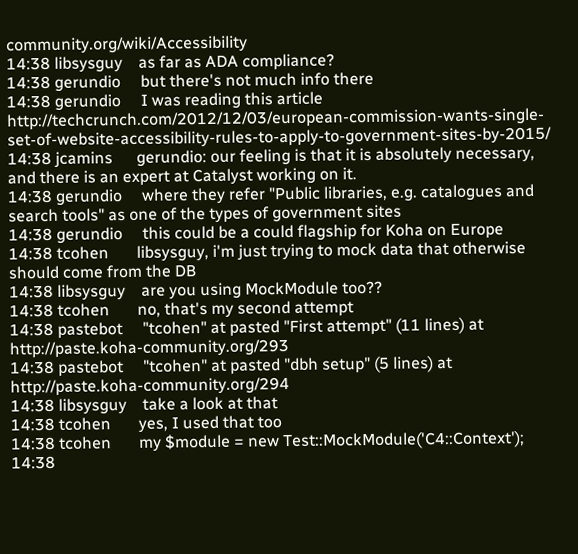community.org/wiki/Accessibility
14:38 libsysguy    as far as ADA compliance?
14:38 gerundio     but there's not much info there
14:38 gerundio     I was reading this article http://techcrunch.com/2012/12/03/european-commission-wants-single-set-of-website-accessibility-rules-to-apply-to-government-sites-by-2015/
14:38 jcamins      gerundio: our feeling is that it is absolutely necessary, and there is an expert at Catalyst working on it.
14:38 gerundio     where they refer "Public libraries, e.g. catalogues and search tools" as one of the types of government sites
14:38 gerundio     this could be a could flagship for Koha on Europe
14:38 tcohen       libsysguy, i'm just trying to mock data that otherwise should come from the DB
14:38 libsysguy    are you using MockModule too??
14:38 tcohen       no, that's my second attempt
14:38 pastebot     "tcohen" at pasted "First attempt" (11 lines) at http://paste.koha-community.org/293
14:38 pastebot     "tcohen" at pasted "dbh setup" (5 lines) at http://paste.koha-community.org/294
14:38 libsysguy    take a look at that
14:38 tcohen       yes, I used that too
14:38 tcohen       my $module = new Test::MockModule('C4::Context');
14:38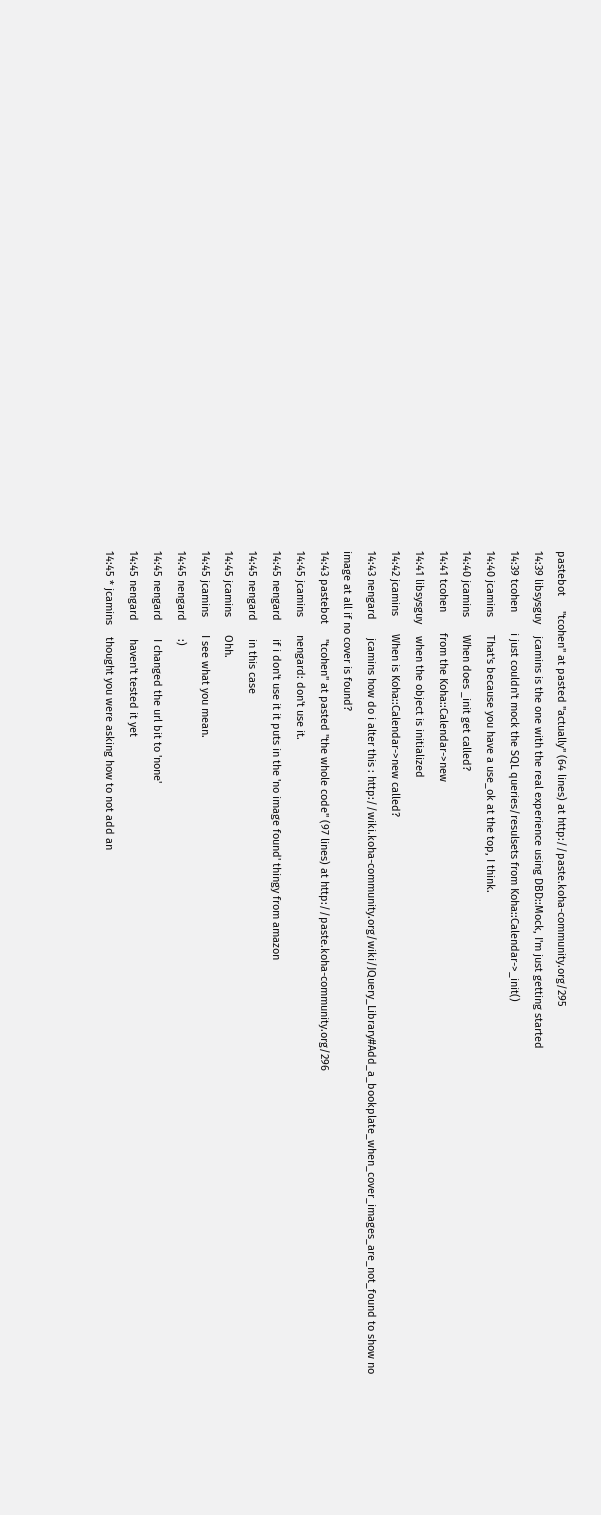pastebot     "tcohen" at pasted "actually" (64 lines) at http://paste.koha-community.org/295
14:39 libsysguy    jcamins is the one with the real experience using DBD::Mock, I'm just getting started
14:39 tcohen       i just couldn't mock the SQL queries/resulsets from Koha::Calendar->_init()
14:40 jcamins      That's because you have a use_ok at the top, I think.
14:40 jcamins      When does _init get called?
14:41 tcohen       from the Koha::Calendar->new
14:41 libsysguy    when the object is initialized
14:42 jcamins      When is Koha::Calendar->new called?
14:43 nengard      jcamins how do i alter this : http://wiki.koha-community.org/wiki/JQuery_Library#Add_a_bookplate_when_cover_images_are_not_found to show no image at all if no cover is found?
14:43 pastebot     "tcohen" at pasted "the whole code" (97 lines) at http://paste.koha-community.org/296
14:45 jcamins      nengard: don't use it.
14:45 nengard      if i don't use it it puts in the 'no image found' thingy from amazon
14:45 nengard      in this case
14:45 jcamins      Ohh.
14:45 jcamins      I see what you mean.
14:45 nengard      :)
14:45 nengard      I changed the url bit to 'none'
14:45 nengard      haven't tested it yet
14:45 * jcamins    thought you were asking how to not add an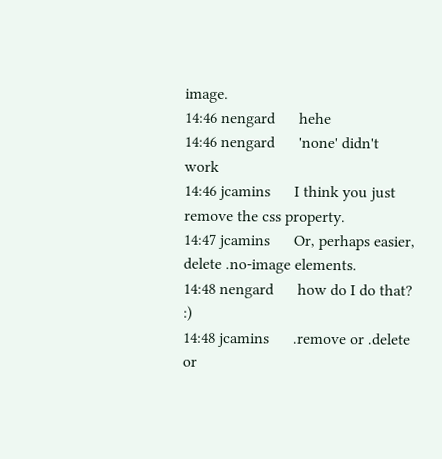image.
14:46 nengard      hehe
14:46 nengard      'none' didn't work
14:46 jcamins      I think you just remove the css property.
14:47 jcamins      Or, perhaps easier, delete .no-image elements.
14:48 nengard      how do I do that? :)
14:48 jcamins      .remove or .delete or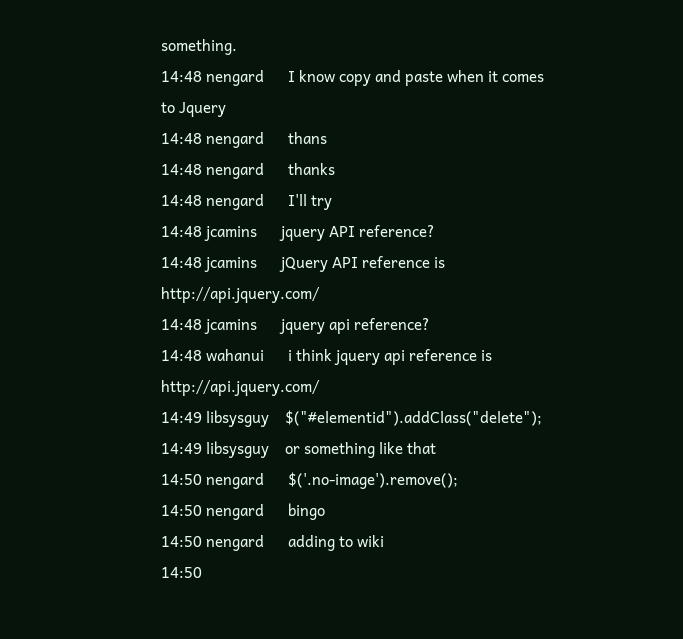something.
14:48 nengard      I know copy and paste when it comes to Jquery
14:48 nengard      thans
14:48 nengard      thanks
14:48 nengard      I'll try
14:48 jcamins      jquery API reference?
14:48 jcamins      jQuery API reference is http://api.jquery.com/
14:48 jcamins      jquery api reference?
14:48 wahanui      i think jquery api reference is http://api.jquery.com/
14:49 libsysguy    $("#elementid").addClass("delete");
14:49 libsysguy    or something like that
14:50 nengard      $('.no-image').remove();
14:50 nengard      bingo
14:50 nengard      adding to wiki
14:50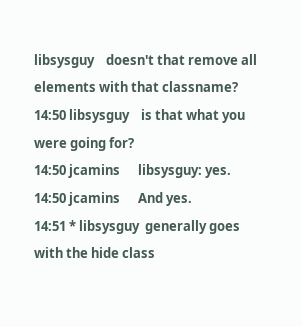libsysguy    doesn't that remove all elements with that classname?
14:50 libsysguy    is that what you were going for?
14:50 jcamins      libsysguy: yes.
14:50 jcamins      And yes.
14:51 * libsysguy  generally goes with the hide class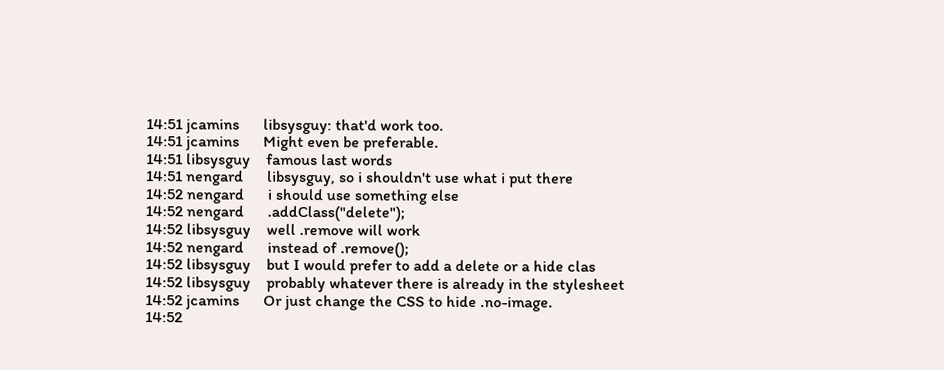14:51 jcamins      libsysguy: that'd work too.
14:51 jcamins      Might even be preferable.
14:51 libsysguy    famous last words
14:51 nengard      libsysguy, so i shouldn't use what i put there
14:52 nengard      i should use something else
14:52 nengard      .addClass("delete");
14:52 libsysguy    well .remove will work
14:52 nengard      instead of .remove();
14:52 libsysguy    but I would prefer to add a delete or a hide clas
14:52 libsysguy    probably whatever there is already in the stylesheet
14:52 jcamins      Or just change the CSS to hide .no-image.
14:52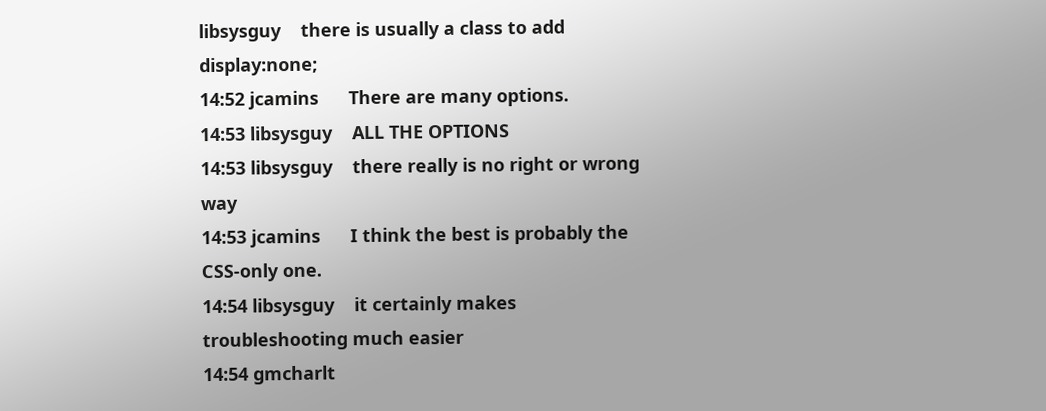libsysguy    there is usually a class to add display:none;
14:52 jcamins      There are many options.
14:53 libsysguy    ALL THE OPTIONS
14:53 libsysguy    there really is no right or wrong way
14:53 jcamins      I think the best is probably the CSS-only one.
14:54 libsysguy    it certainly makes troubleshooting much easier
14:54 gmcharlt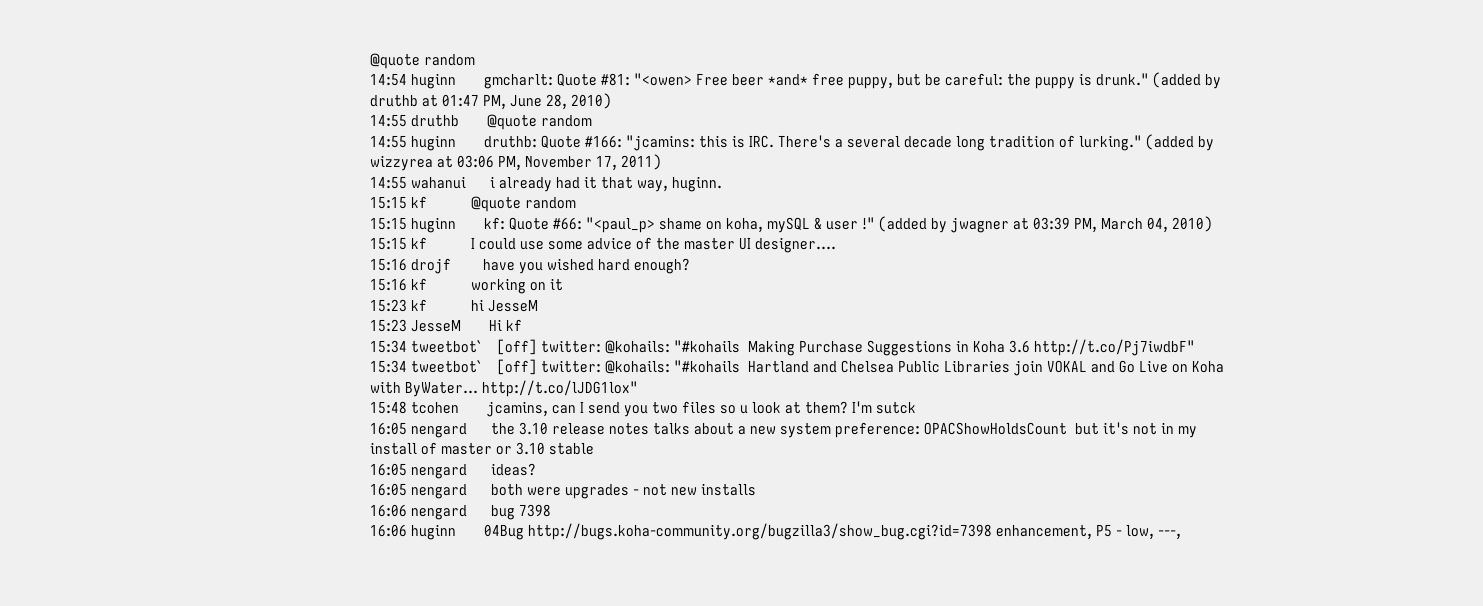@quote random
14:54 huginn       gmcharlt: Quote #81: "<owen> Free beer *and* free puppy, but be careful: the puppy is drunk." (added by druthb at 01:47 PM, June 28, 2010)
14:55 druthb       @quote random
14:55 huginn       druthb: Quote #166: "jcamins: this is IRC. There's a several decade long tradition of lurking." (added by wizzyrea at 03:06 PM, November 17, 2011)
14:55 wahanui      i already had it that way, huginn.
15:15 kf           @quote random
15:15 huginn       kf: Quote #66: "<paul_p> shame on koha, mySQL & user !" (added by jwagner at 03:39 PM, March 04, 2010)
15:15 kf           I could use some advice of the master UI designer....
15:16 drojf        have you wished hard enough?
15:16 kf           working on it
15:23 kf           hi JesseM
15:23 JesseM       Hi kf
15:34 tweetbot`    [off] twitter: @kohails: "#kohails  Making Purchase Suggestions in Koha 3.6 http://t.co/Pj7iwdbF"
15:34 tweetbot`    [off] twitter: @kohails: "#kohails  Hartland and Chelsea Public Libraries join VOKAL and Go Live on Koha with ByWater… http://t.co/lJDG1lox"
15:48 tcohen       jcamins, can I send you two files so u look at them? I'm sutck
16:05 nengard      the 3.10 release notes talks about a new system preference: OPACShowHoldsCount  but it's not in my install of master or 3.10 stable
16:05 nengard      ideas?
16:05 nengard      both were upgrades - not new installs
16:06 nengard      bug 7398
16:06 huginn       04Bug http://bugs.koha-community.org/bugzilla3/show_bug.cgi?id=7398 enhancement, P5 - low, ---,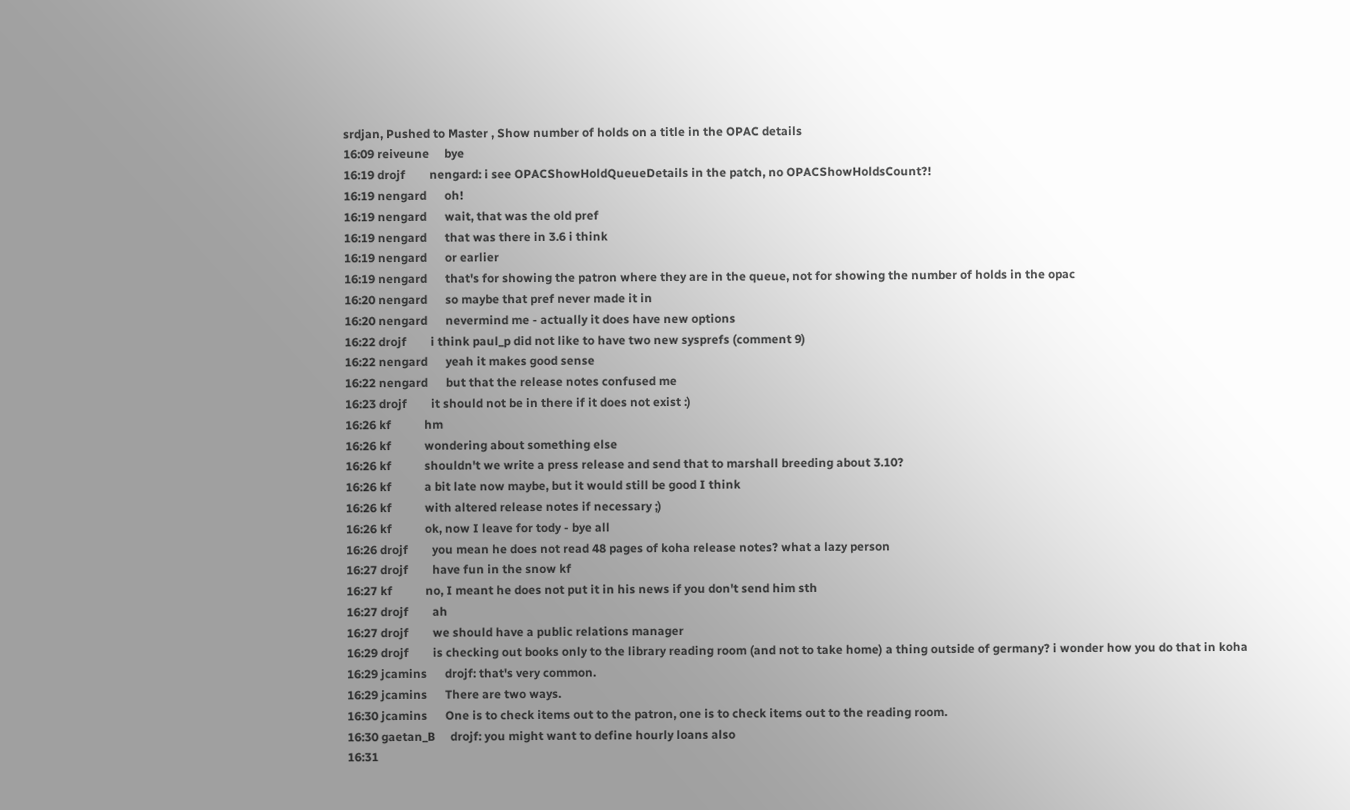srdjan, Pushed to Master , Show number of holds on a title in the OPAC details
16:09 reiveune     bye
16:19 drojf        nengard: i see OPACShowHoldQueueDetails in the patch, no OPACShowHoldsCount?!
16:19 nengard      oh!
16:19 nengard      wait, that was the old pref
16:19 nengard      that was there in 3.6 i think
16:19 nengard      or earlier
16:19 nengard      that's for showing the patron where they are in the queue, not for showing the number of holds in the opac
16:20 nengard      so maybe that pref never made it in
16:20 nengard      nevermind me - actually it does have new options
16:22 drojf        i think paul_p did not like to have two new sysprefs (comment 9)
16:22 nengard      yeah it makes good sense
16:22 nengard      but that the release notes confused me
16:23 drojf        it should not be in there if it does not exist :)
16:26 kf           hm
16:26 kf           wondering about something else
16:26 kf           shouldn't we write a press release and send that to marshall breeding about 3.10?
16:26 kf           a bit late now maybe, but it would still be good I think
16:26 kf           with altered release notes if necessary ;)
16:26 kf           ok, now I leave for tody - bye all
16:26 drojf        you mean he does not read 48 pages of koha release notes? what a lazy person
16:27 drojf        have fun in the snow kf
16:27 kf           no, I meant he does not put it in his news if you don't send him sth
16:27 drojf        ah
16:27 drojf        we should have a public relations manager
16:29 drojf        is checking out books only to the library reading room (and not to take home) a thing outside of germany? i wonder how you do that in koha
16:29 jcamins      drojf: that's very common.
16:29 jcamins      There are two ways.
16:30 jcamins      One is to check items out to the patron, one is to check items out to the reading room.
16:30 gaetan_B     drojf: you might want to define hourly loans also
16:31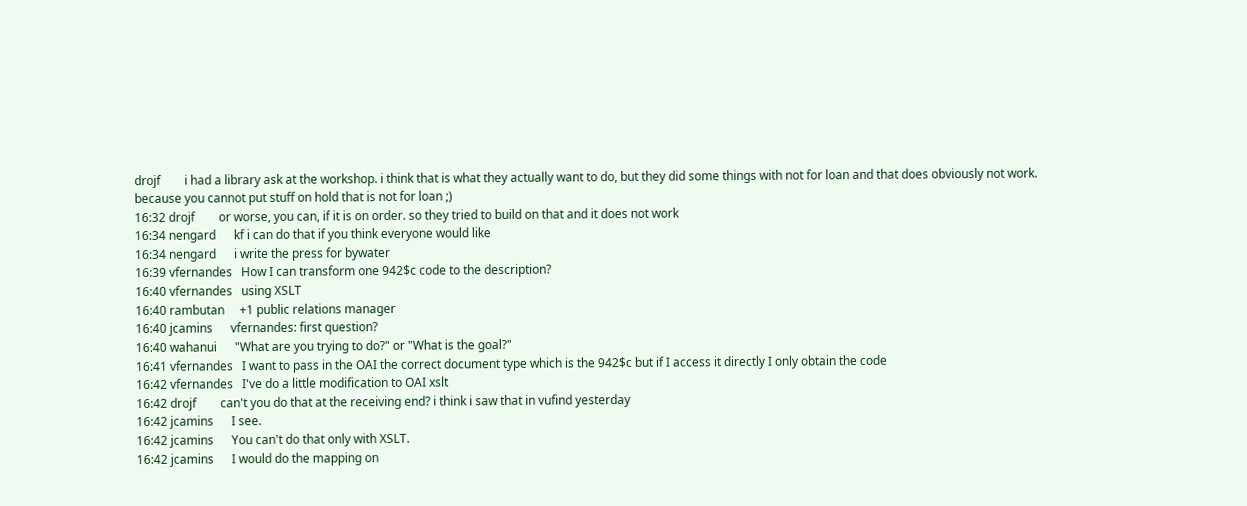drojf        i had a library ask at the workshop. i think that is what they actually want to do, but they did some things with not for loan and that does obviously not work. because you cannot put stuff on hold that is not for loan ;)
16:32 drojf        or worse, you can, if it is on order. so they tried to build on that and it does not work
16:34 nengard      kf i can do that if you think everyone would like
16:34 nengard      i write the press for bywater
16:39 vfernandes   How I can transform one 942$c code to the description?
16:40 vfernandes   using XSLT
16:40 rambutan     +1 public relations manager
16:40 jcamins      vfernandes: first question?
16:40 wahanui      "What are you trying to do?" or "What is the goal?"
16:41 vfernandes   I want to pass in the OAI the correct document type which is the 942$c but if I access it directly I only obtain the code
16:42 vfernandes   I've do a little modification to OAI xslt
16:42 drojf        can't you do that at the receiving end? i think i saw that in vufind yesterday
16:42 jcamins      I see.
16:42 jcamins      You can't do that only with XSLT.
16:42 jcamins      I would do the mapping on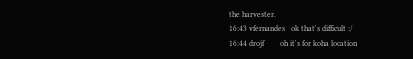the harvester.
16:43 vfernandes   ok that's difficult :/
16:44 drojf        oh it's for koha location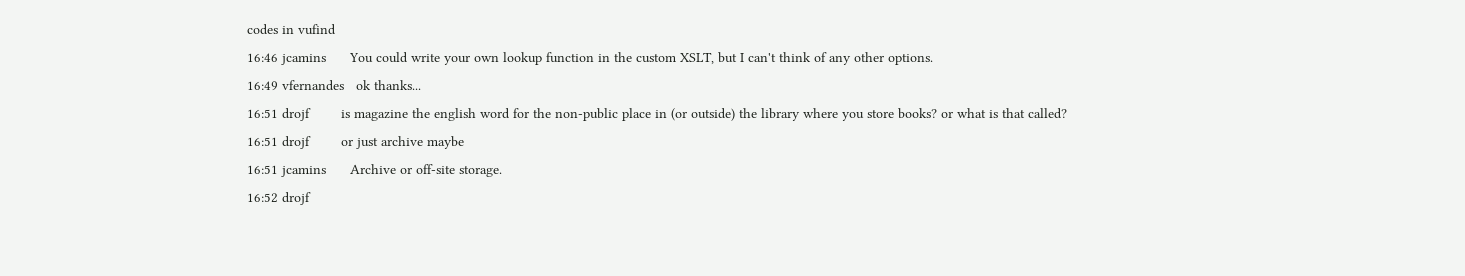codes in vufind
16:46 jcamins      You could write your own lookup function in the custom XSLT, but I can't think of any other options.
16:49 vfernandes   ok thanks...
16:51 drojf        is magazine the english word for the non-public place in (or outside) the library where you store books? or what is that called?
16:51 drojf        or just archive maybe
16:51 jcamins      Archive or off-site storage.
16:52 drojf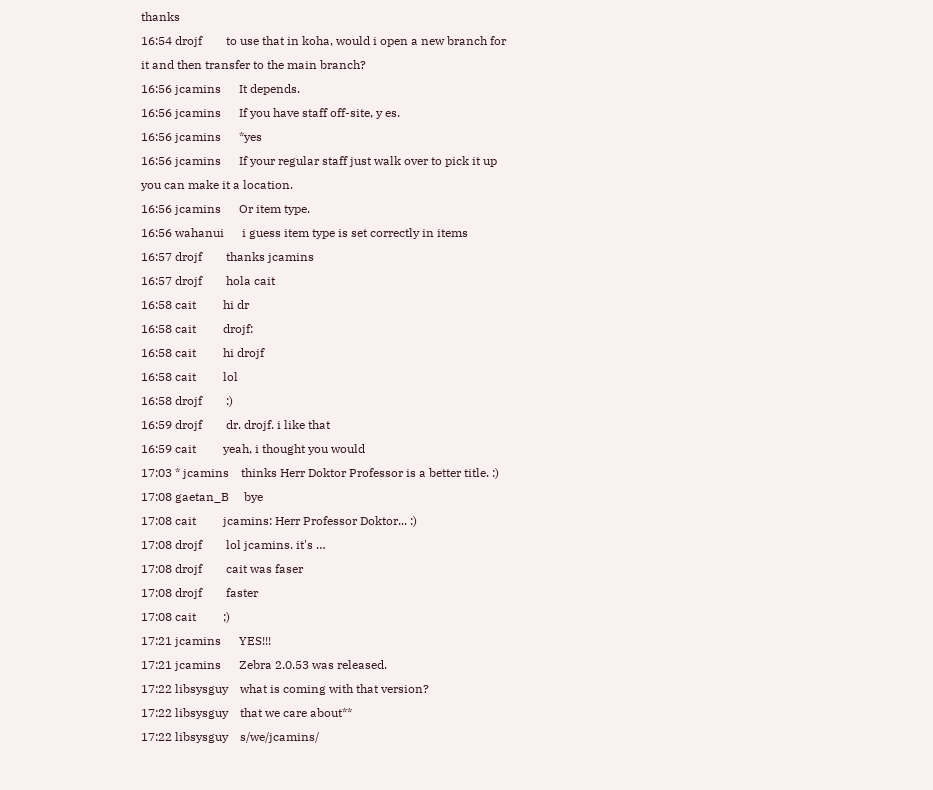thanks
16:54 drojf        to use that in koha, would i open a new branch for it and then transfer to the main branch?
16:56 jcamins      It depends.
16:56 jcamins      If you have staff off-site, y es.
16:56 jcamins      *yes
16:56 jcamins      If your regular staff just walk over to pick it up you can make it a location.
16:56 jcamins      Or item type.
16:56 wahanui      i guess item type is set correctly in items
16:57 drojf        thanks jcamins
16:57 drojf        hola cait
16:58 cait         hi dr
16:58 cait         drojf:
16:58 cait         hi drojf
16:58 cait         lol
16:58 drojf        :)
16:59 drojf        dr. drojf. i like that
16:59 cait         yeah, i thought you would
17:03 * jcamins    thinks Herr Doktor Professor is a better title. :)
17:08 gaetan_B     bye
17:08 cait         jcamins: Herr Professor Doktor... :)
17:08 drojf        lol jcamins. it's …
17:08 drojf        cait was faser
17:08 drojf        faster
17:08 cait         ;)
17:21 jcamins      YES!!!
17:21 jcamins      Zebra 2.0.53 was released.
17:22 libsysguy    what is coming with that version?
17:22 libsysguy    that we care about**
17:22 libsysguy    s/we/jcamins/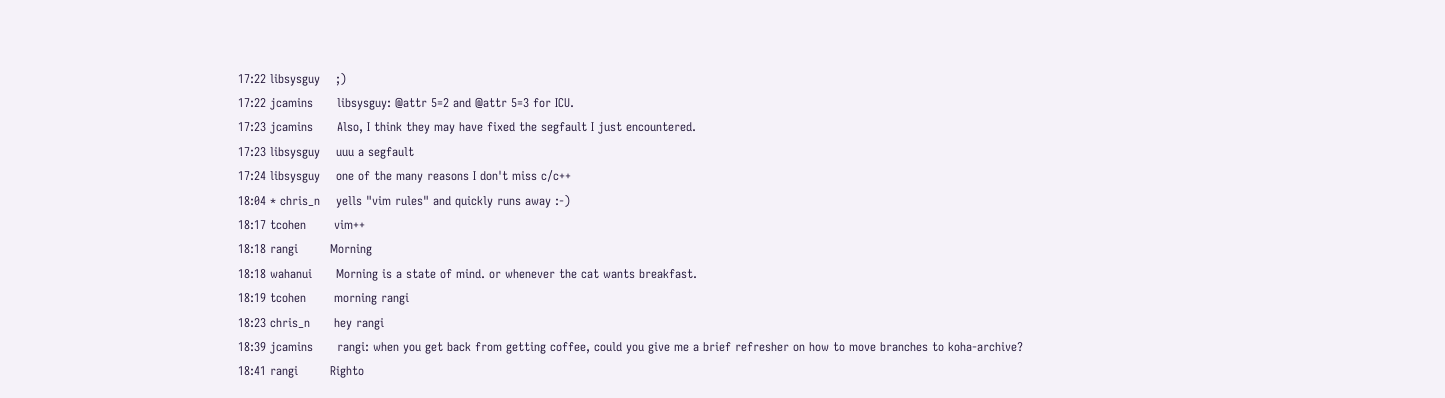17:22 libsysguy    ;)
17:22 jcamins      libsysguy: @attr 5=2 and @attr 5=3 for ICU.
17:23 jcamins      Also, I think they may have fixed the segfault I just encountered.
17:23 libsysguy    uuu a segfault
17:24 libsysguy    one of the many reasons I don't miss c/c++
18:04 * chris_n    yells "vim rules" and quickly runs away :-)
18:17 tcohen       vim++
18:18 rangi        Morning
18:18 wahanui      Morning is a state of mind. or whenever the cat wants breakfast.
18:19 tcohen       morning rangi
18:23 chris_n      hey rangi
18:39 jcamins      rangi: when you get back from getting coffee, could you give me a brief refresher on how to move branches to koha-archive?
18:41 rangi        Righto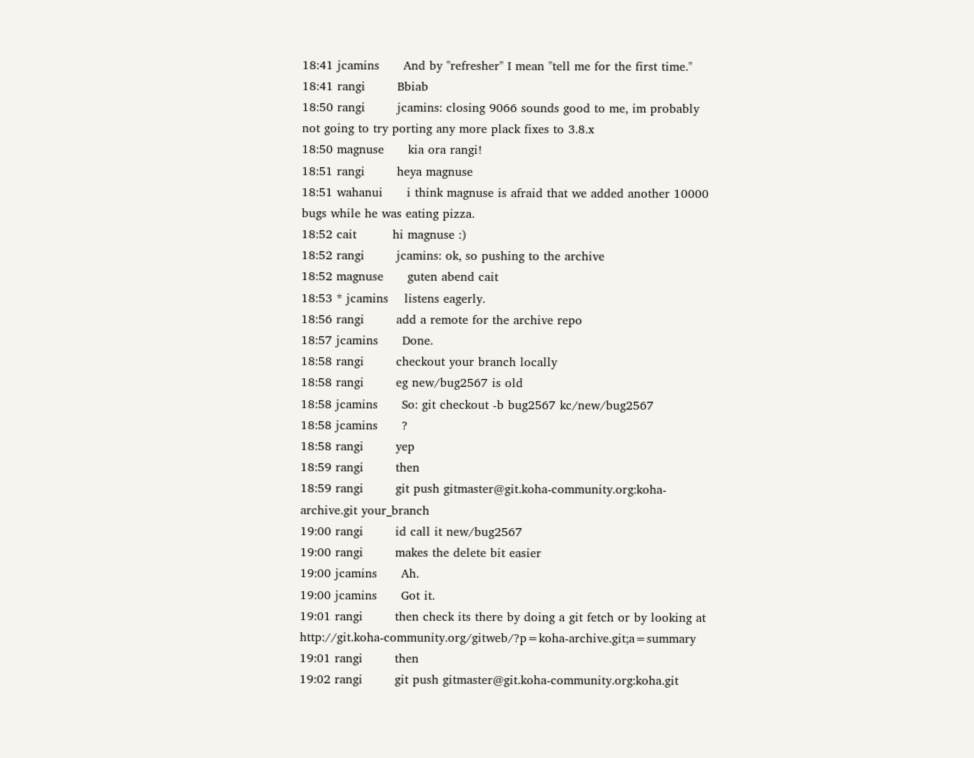18:41 jcamins      And by "refresher" I mean "tell me for the first time."
18:41 rangi        Bbiab
18:50 rangi        jcamins: closing 9066 sounds good to me, im probably not going to try porting any more plack fixes to 3.8.x
18:50 magnuse      kia ora rangi!
18:51 rangi        heya magnuse
18:51 wahanui      i think magnuse is afraid that we added another 10000 bugs while he was eating pizza.
18:52 cait         hi magnuse :)
18:52 rangi        jcamins: ok, so pushing to the archive
18:52 magnuse      guten abend cait
18:53 * jcamins    listens eagerly.
18:56 rangi        add a remote for the archive repo
18:57 jcamins      Done.
18:58 rangi        checkout your branch locally
18:58 rangi        eg new/bug2567 is old
18:58 jcamins      So: git checkout -b bug2567 kc/new/bug2567
18:58 jcamins      ?
18:58 rangi        yep
18:59 rangi        then
18:59 rangi        git push gitmaster@git.koha-community.org:koha-archive.git your_branch
19:00 rangi        id call it new/bug2567
19:00 rangi        makes the delete bit easier
19:00 jcamins      Ah.
19:00 jcamins      Got it.
19:01 rangi        then check its there by doing a git fetch or by looking at http://git.koha-community.org/gitweb/?p=koha-archive.git;a=summary
19:01 rangi        then
19:02 rangi        git push gitmaster@git.koha-community.org:koha.git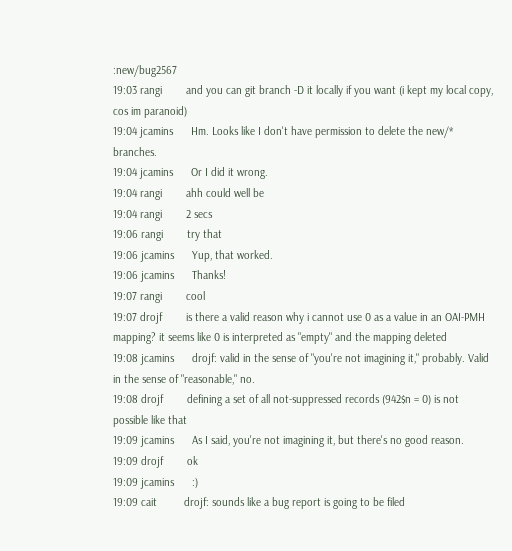:new/bug2567
19:03 rangi        and you can git branch -D it locally if you want (i kept my local copy, cos im paranoid)
19:04 jcamins      Hm. Looks like I don't have permission to delete the new/* branches.
19:04 jcamins      Or I did it wrong.
19:04 rangi        ahh could well be
19:04 rangi        2 secs
19:06 rangi        try that
19:06 jcamins      Yup, that worked.
19:06 jcamins      Thanks!
19:07 rangi        cool
19:07 drojf        is there a valid reason why i cannot use 0 as a value in an OAI-PMH mapping? it seems like 0 is interpreted as "empty" and the mapping deleted
19:08 jcamins      drojf: valid in the sense of "you're not imagining it," probably. Valid in the sense of "reasonable," no.
19:08 drojf        defining a set of all not-suppressed records (942$n = 0) is not possible like that
19:09 jcamins      As I said, you're not imagining it, but there's no good reason.
19:09 drojf        ok
19:09 jcamins      :)
19:09 cait         drojf: sounds like a bug report is going to be filed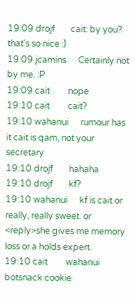19:09 drojf        cait: by you? that's so nice :)
19:09 jcamins      Certainly not by me. :P
19:09 cait         nope
19:10 cait         cait?
19:10 wahanui      rumour has it cait is qam, not your secretary
19:10 drojf        hahaha
19:10 drojf        kf?
19:10 wahanui      kf is cait or really, really sweet. or <reply>she gives me memory loss or a holds expert.
19:10 cait         wahanui botsnack cookie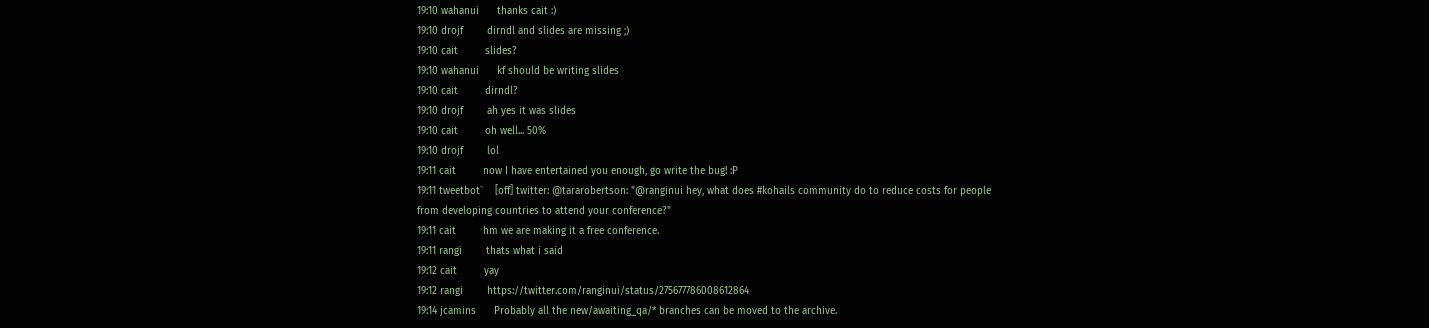19:10 wahanui      thanks cait :)
19:10 drojf        dirndl and slides are missing ;)
19:10 cait         slides?
19:10 wahanui      kf should be writing slides
19:10 cait         dirndl?
19:10 drojf        ah yes it was slides
19:10 cait         oh well... 50%
19:10 drojf        lol
19:11 cait         now I have entertained you enough, go write the bug! :P
19:11 tweetbot`    [off] twitter: @tararobertson: "@ranginui hey, what does #kohails community do to reduce costs for people from developing countries to attend your conference?"
19:11 cait         hm we are making it a free conference.
19:11 rangi        thats what i said
19:12 cait         yay
19:12 rangi        https://twitter.com/ranginui/status/275677786008612864
19:14 jcamins      Probably all the new/awaiting_qa/* branches can be moved to the archive.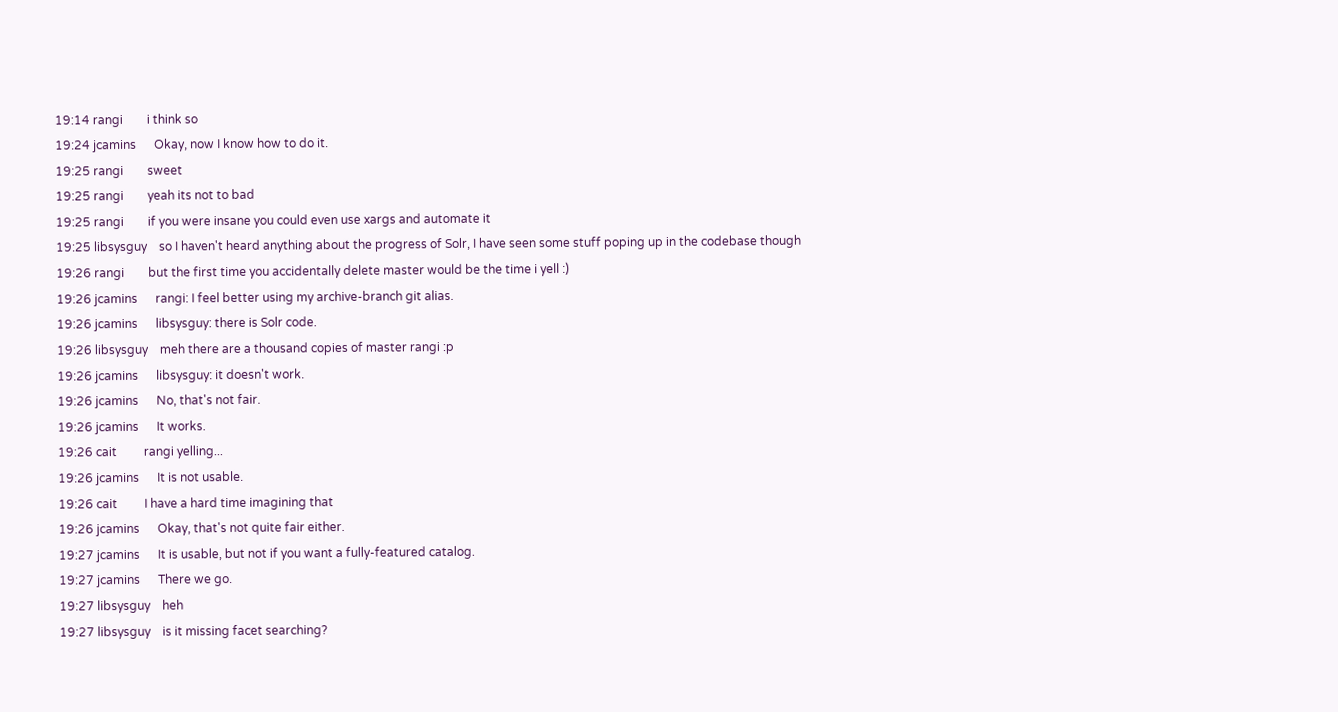19:14 rangi        i think so
19:24 jcamins      Okay, now I know how to do it.
19:25 rangi        sweet
19:25 rangi        yeah its not to bad
19:25 rangi        if you were insane you could even use xargs and automate it
19:25 libsysguy    so I haven't heard anything about the progress of Solr, I have seen some stuff poping up in the codebase though
19:26 rangi        but the first time you accidentally delete master would be the time i yell :)
19:26 jcamins      rangi: I feel better using my archive-branch git alias.
19:26 jcamins      libsysguy: there is Solr code.
19:26 libsysguy    meh there are a thousand copies of master rangi :p
19:26 jcamins      libsysguy: it doesn't work.
19:26 jcamins      No, that's not fair.
19:26 jcamins      It works.
19:26 cait         rangi yelling...
19:26 jcamins      It is not usable.
19:26 cait         I have a hard time imagining that
19:26 jcamins      Okay, that's not quite fair either.
19:27 jcamins      It is usable, but not if you want a fully-featured catalog.
19:27 jcamins      There we go.
19:27 libsysguy    heh
19:27 libsysguy    is it missing facet searching?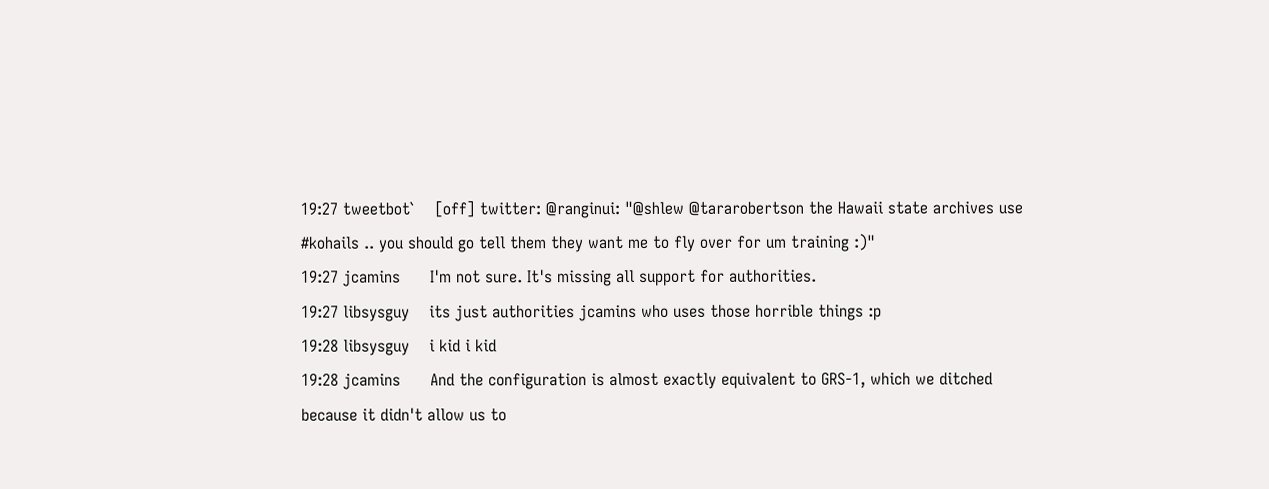19:27 tweetbot`    [off] twitter: @ranginui: "@shlew @tararobertson the Hawaii state archives use #kohails .. you should go tell them they want me to fly over for um training :)"
19:27 jcamins      I'm not sure. It's missing all support for authorities.
19:27 libsysguy    its just authorities jcamins who uses those horrible things :p
19:28 libsysguy    i kid i kid
19:28 jcamins      And the configuration is almost exactly equivalent to GRS-1, which we ditched because it didn't allow us to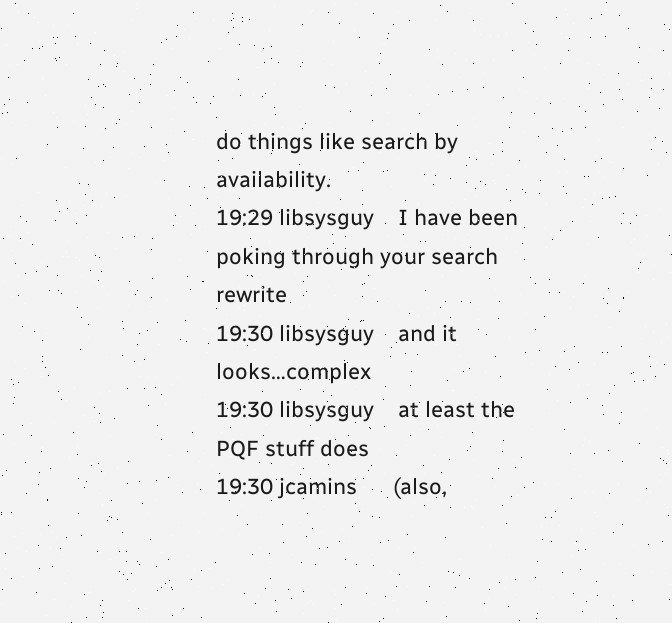do things like search by availability.
19:29 libsysguy    I have been poking through your search rewrite
19:30 libsysguy    and it looks…complex
19:30 libsysguy    at least the PQF stuff does
19:30 jcamins      (also,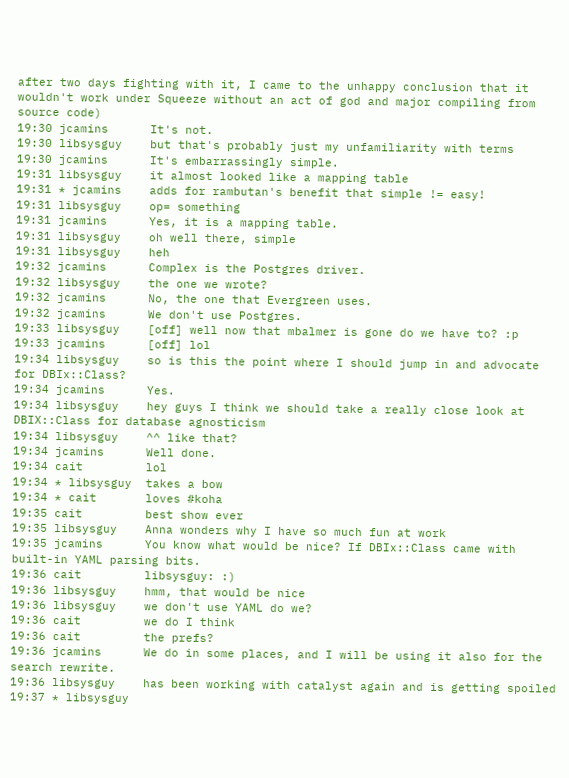after two days fighting with it, I came to the unhappy conclusion that it wouldn't work under Squeeze without an act of god and major compiling from source code)
19:30 jcamins      It's not.
19:30 libsysguy    but that's probably just my unfamiliarity with terms
19:30 jcamins      It's embarrassingly simple.
19:31 libsysguy    it almost looked like a mapping table
19:31 * jcamins    adds for rambutan's benefit that simple != easy!
19:31 libsysguy    op= something
19:31 jcamins      Yes, it is a mapping table.
19:31 libsysguy    oh well there, simple
19:31 libsysguy    heh
19:32 jcamins      Complex is the Postgres driver.
19:32 libsysguy    the one we wrote?
19:32 jcamins      No, the one that Evergreen uses.
19:32 jcamins      We don't use Postgres.
19:33 libsysguy    [off] well now that mbalmer is gone do we have to? :p
19:33 jcamins      [off] lol
19:34 libsysguy    so is this the point where I should jump in and advocate for DBIx::Class?
19:34 jcamins      Yes.
19:34 libsysguy    hey guys I think we should take a really close look at DBIX::Class for database agnosticism
19:34 libsysguy    ^^ like that?
19:34 jcamins      Well done.
19:34 cait         lol
19:34 * libsysguy  takes a bow
19:34 * cait       loves #koha
19:35 cait         best show ever
19:35 libsysguy    Anna wonders why I have so much fun at work
19:35 jcamins      You know what would be nice? If DBIx::Class came with built-in YAML parsing bits.
19:36 cait         libsysguy: :)
19:36 libsysguy    hmm, that would be nice
19:36 libsysguy    we don't use YAML do we?
19:36 cait         we do I think
19:36 cait         the prefs?
19:36 jcamins      We do in some places, and I will be using it also for the search rewrite.
19:36 libsysguy    has been working with catalyst again and is getting spoiled
19:37 * libsysguy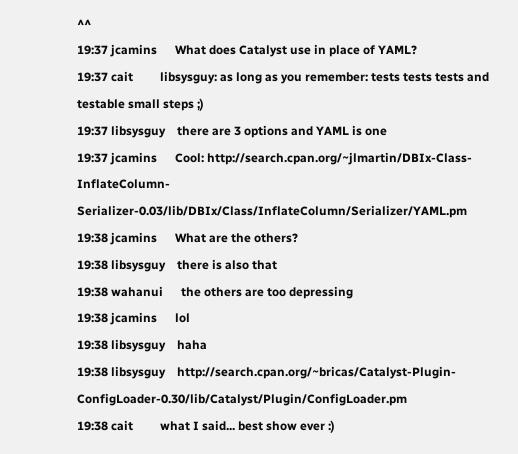^^
19:37 jcamins      What does Catalyst use in place of YAML?
19:37 cait         libsysguy: as long as you remember: tests tests tests and testable small steps ;)
19:37 libsysguy    there are 3 options and YAML is one
19:37 jcamins      Cool: http://search.cpan.org/~jlmartin/DBIx-Class-InflateColumn-Serializer-0.03/lib/DBIx/Class/InflateColumn/Serializer/YAML.pm
19:38 jcamins      What are the others?
19:38 libsysguy    there is also that
19:38 wahanui      the others are too depressing
19:38 jcamins      lol
19:38 libsysguy    haha
19:38 libsysguy    http://search.cpan.org/~bricas/Catalyst-Plugin-ConfigLoader-0.30/lib/Catalyst/Plugin/ConfigLoader.pm
19:38 cait         what I said... best show ever :)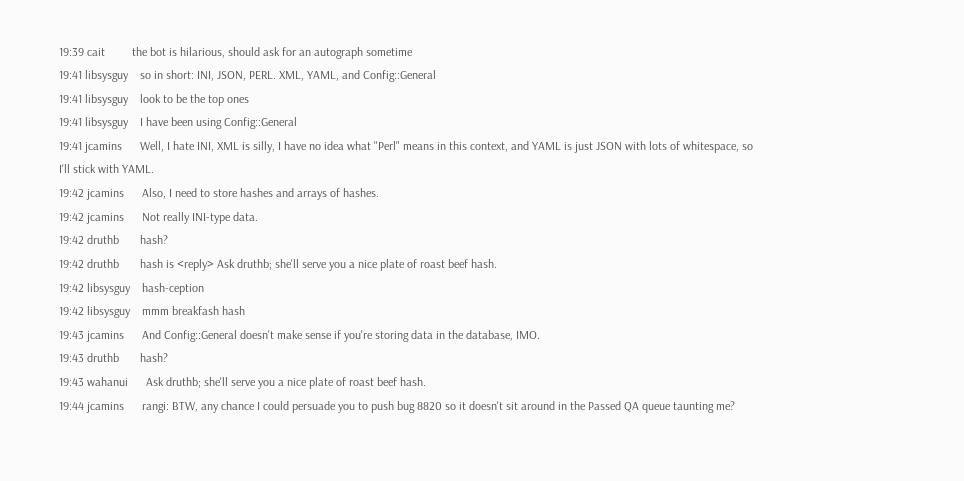19:39 cait         the bot is hilarious, should ask for an autograph sometime
19:41 libsysguy    so in short: INI, JSON, PERL. XML, YAML, and Config::General
19:41 libsysguy    look to be the top ones
19:41 libsysguy    I have been using Config::General
19:41 jcamins      Well, I hate INI, XML is silly, I have no idea what "Perl" means in this context, and YAML is just JSON with lots of whitespace, so I'll stick with YAML.
19:42 jcamins      Also, I need to store hashes and arrays of hashes.
19:42 jcamins      Not really INI-type data.
19:42 druthb       hash?
19:42 druthb       hash is <reply> Ask druthb; she'll serve you a nice plate of roast beef hash.
19:42 libsysguy    hash-ception
19:42 libsysguy    mmm breakfash hash
19:43 jcamins      And Config::General doesn't make sense if you're storing data in the database, IMO.
19:43 druthb       hash?
19:43 wahanui      Ask druthb; she'll serve you a nice plate of roast beef hash.
19:44 jcamins      rangi: BTW, any chance I could persuade you to push bug 8820 so it doesn't sit around in the Passed QA queue taunting me?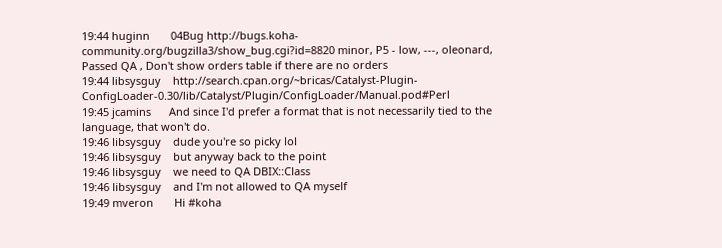19:44 huginn       04Bug http://bugs.koha-community.org/bugzilla3/show_bug.cgi?id=8820 minor, P5 - low, ---, oleonard, Passed QA , Don't show orders table if there are no orders
19:44 libsysguy    http://search.cpan.org/~bricas/Catalyst-Plugin-ConfigLoader-0.30/lib/Catalyst/Plugin/ConfigLoader/Manual.pod#Perl
19:45 jcamins      And since I'd prefer a format that is not necessarily tied to the language, that won't do.
19:46 libsysguy    dude you're so picky lol
19:46 libsysguy    but anyway back to the point
19:46 libsysguy    we need to QA DBIX::Class
19:46 libsysguy    and I'm not allowed to QA myself
19:49 mveron       Hi #koha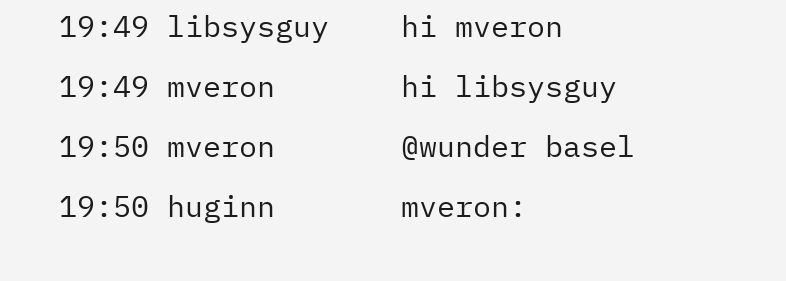19:49 libsysguy    hi mveron
19:49 mveron       hi libsysguy
19:50 mveron       @wunder basel
19:50 huginn       mveron: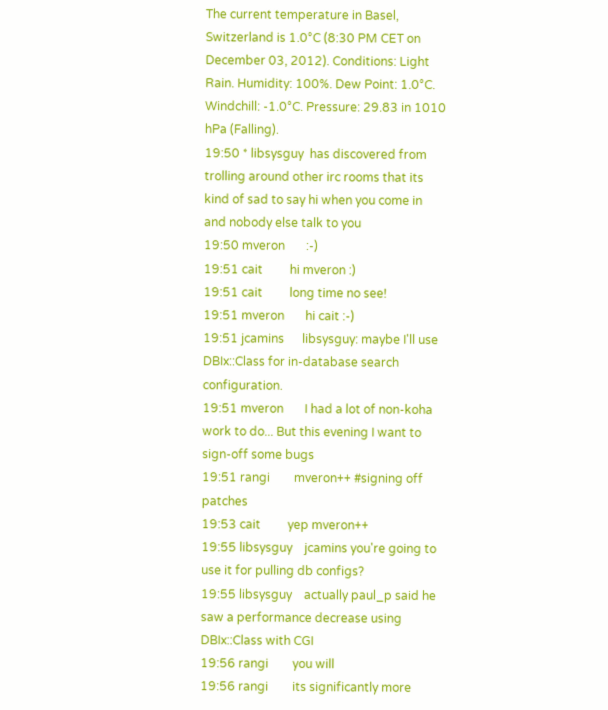The current temperature in Basel, Switzerland is 1.0°C (8:30 PM CET on December 03, 2012). Conditions: Light Rain. Humidity: 100%. Dew Point: 1.0°C. Windchill: -1.0°C. Pressure: 29.83 in 1010 hPa (Falling).
19:50 * libsysguy  has discovered from trolling around other irc rooms that its kind of sad to say hi when you come in and nobody else talk to you
19:50 mveron       :-)
19:51 cait         hi mveron :)
19:51 cait         long time no see!
19:51 mveron       hi cait :-)
19:51 jcamins      libsysguy: maybe I'll use DBIx::Class for in-database search configuration.
19:51 mveron       I had a lot of non-koha work to do... But this evening I want to sign-off some bugs
19:51 rangi        mveron++ #signing off patches
19:53 cait         yep mveron++
19:55 libsysguy    jcamins you're going to use it for pulling db configs?
19:55 libsysguy    actually paul_p said he saw a performance decrease using DBIx::Class with CGI
19:56 rangi        you will
19:56 rangi        its significantly more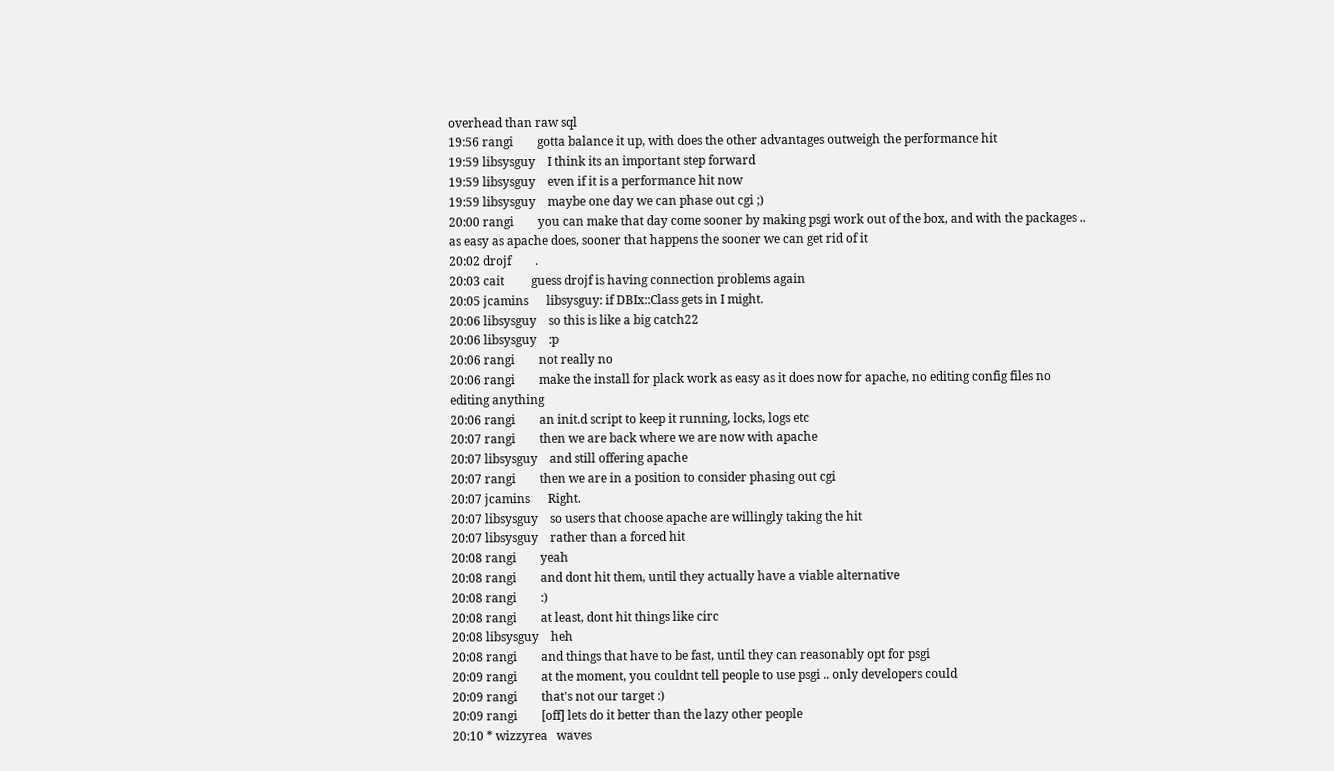overhead than raw sql
19:56 rangi        gotta balance it up, with does the other advantages outweigh the performance hit
19:59 libsysguy    I think its an important step forward
19:59 libsysguy    even if it is a performance hit now
19:59 libsysguy    maybe one day we can phase out cgi ;)
20:00 rangi        you can make that day come sooner by making psgi work out of the box, and with the packages .. as easy as apache does, sooner that happens the sooner we can get rid of it
20:02 drojf        .
20:03 cait         guess drojf is having connection problems again
20:05 jcamins      libsysguy: if DBIx::Class gets in I might.
20:06 libsysguy    so this is like a big catch22
20:06 libsysguy    :p
20:06 rangi        not really no
20:06 rangi        make the install for plack work as easy as it does now for apache, no editing config files no editing anything
20:06 rangi        an init.d script to keep it running, locks, logs etc
20:07 rangi        then we are back where we are now with apache
20:07 libsysguy    and still offering apache
20:07 rangi        then we are in a position to consider phasing out cgi
20:07 jcamins      Right.
20:07 libsysguy    so users that choose apache are willingly taking the hit
20:07 libsysguy    rather than a forced hit
20:08 rangi        yeah
20:08 rangi        and dont hit them, until they actually have a viable alternative
20:08 rangi        :)
20:08 rangi        at least, dont hit things like circ
20:08 libsysguy    heh
20:08 rangi        and things that have to be fast, until they can reasonably opt for psgi
20:09 rangi        at the moment, you couldnt tell people to use psgi .. only developers could
20:09 rangi        that's not our target :)
20:09 rangi        [off] lets do it better than the lazy other people
20:10 * wizzyrea   waves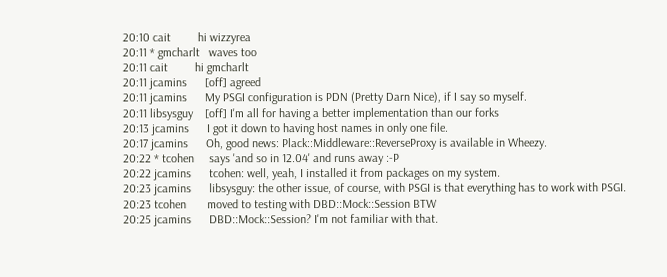20:10 cait         hi wizzyrea
20:11 * gmcharlt   waves too
20:11 cait         hi gmcharlt
20:11 jcamins      [off] agreed
20:11 jcamins      My PSGI configuration is PDN (Pretty Darn Nice), if I say so myself.
20:11 libsysguy    [off] I'm all for having a better implementation than our forks
20:13 jcamins      I got it down to having host names in only one file.
20:17 jcamins      Oh, good news: Plack::Middleware::ReverseProxy is available in Wheezy.
20:22 * tcohen     says 'and so in 12.04' and runs away :-P
20:22 jcamins      tcohen: well, yeah, I installed it from packages on my system.
20:23 jcamins      libsysguy: the other issue, of course, with PSGI is that everything has to work with PSGI.
20:23 tcohen       moved to testing with DBD::Mock::Session BTW
20:25 jcamins      DBD::Mock::Session? I'm not familiar with that.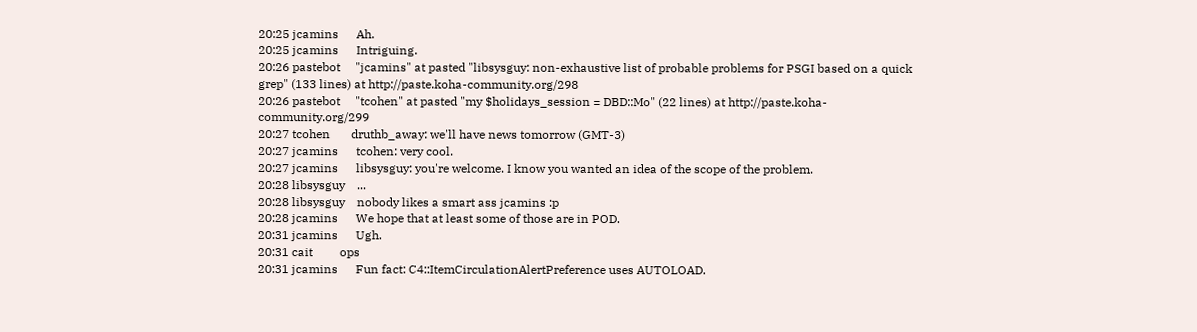20:25 jcamins      Ah.
20:25 jcamins      Intriguing.
20:26 pastebot     "jcamins" at pasted "libsysguy: non-exhaustive list of probable problems for PSGI based on a quick grep" (133 lines) at http://paste.koha-community.org/298
20:26 pastebot     "tcohen" at pasted "my $holidays_session = DBD::Mo" (22 lines) at http://paste.koha-community.org/299
20:27 tcohen       druthb_away: we'll have news tomorrow (GMT-3)
20:27 jcamins      tcohen: very cool.
20:27 jcamins      libsysguy: you're welcome. I know you wanted an idea of the scope of the problem.
20:28 libsysguy    ...
20:28 libsysguy    nobody likes a smart ass jcamins :p
20:28 jcamins      We hope that at least some of those are in POD.
20:31 jcamins      Ugh.
20:31 cait         ops
20:31 jcamins      Fun fact: C4::ItemCirculationAlertPreference uses AUTOLOAD.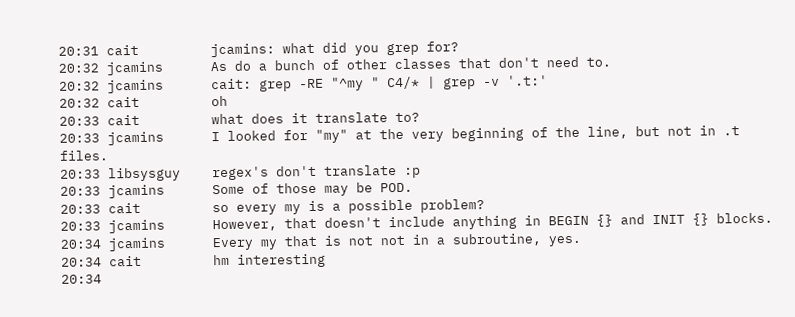20:31 cait         jcamins: what did you grep for?
20:32 jcamins      As do a bunch of other classes that don't need to.
20:32 jcamins      cait: grep -RE "^my " C4/* | grep -v '.t:'
20:32 cait         oh
20:33 cait         what does it translate to?
20:33 jcamins      I looked for "my" at the very beginning of the line, but not in .t files.
20:33 libsysguy    regex's don't translate :p
20:33 jcamins      Some of those may be POD.
20:33 cait         so every my is a possible problem?
20:33 jcamins      However, that doesn't include anything in BEGIN {} and INIT {} blocks.
20:34 jcamins      Every my that is not not in a subroutine, yes.
20:34 cait         hm interesting
20:34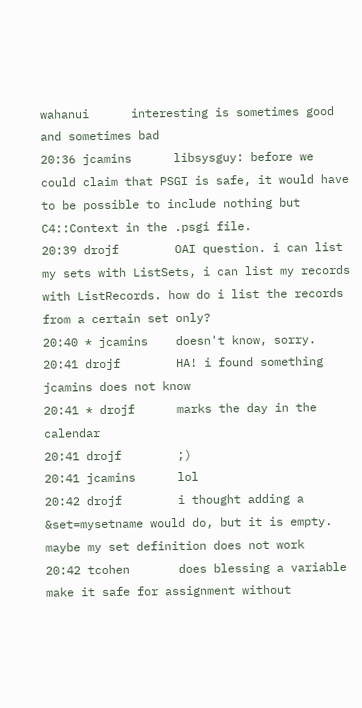wahanui      interesting is sometimes good and sometimes bad
20:36 jcamins      libsysguy: before we could claim that PSGI is safe, it would have to be possible to include nothing but C4::Context in the .psgi file.
20:39 drojf        OAI question. i can list my sets with ListSets, i can list my records with ListRecords. how do i list the records from a certain set only?
20:40 * jcamins    doesn't know, sorry.
20:41 drojf        HA! i found something jcamins does not know
20:41 * drojf      marks the day in the calendar
20:41 drojf        ;)
20:41 jcamins      lol
20:42 drojf        i thought adding a &set=mysetname would do, but it is empty. maybe my set definition does not work
20:42 tcohen       does blessing a variable make it safe for assignment without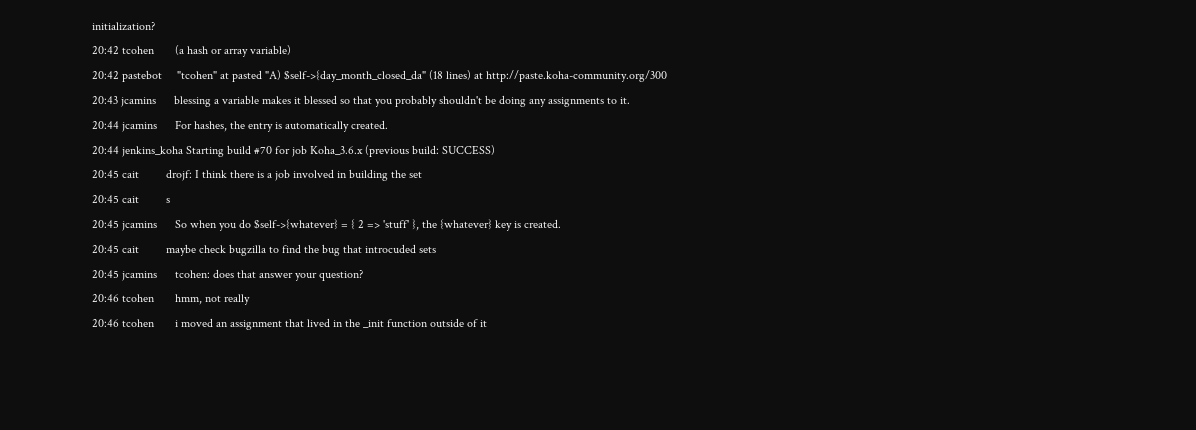initialization?
20:42 tcohen       (a hash or array variable)
20:42 pastebot     "tcohen" at pasted "A) $self->{day_month_closed_da" (18 lines) at http://paste.koha-community.org/300
20:43 jcamins      blessing a variable makes it blessed so that you probably shouldn't be doing any assignments to it.
20:44 jcamins      For hashes, the entry is automatically created.
20:44 jenkins_koha Starting build #70 for job Koha_3.6.x (previous build: SUCCESS)
20:45 cait         drojf: I think there is a job involved in building the set
20:45 cait         s
20:45 jcamins      So when you do $self->{whatever} = { 2 => 'stuff' }, the {whatever} key is created.
20:45 cait         maybe check bugzilla to find the bug that introcuded sets
20:45 jcamins      tcohen: does that answer your question?
20:46 tcohen       hmm, not really
20:46 tcohen       i moved an assignment that lived in the _init function outside of it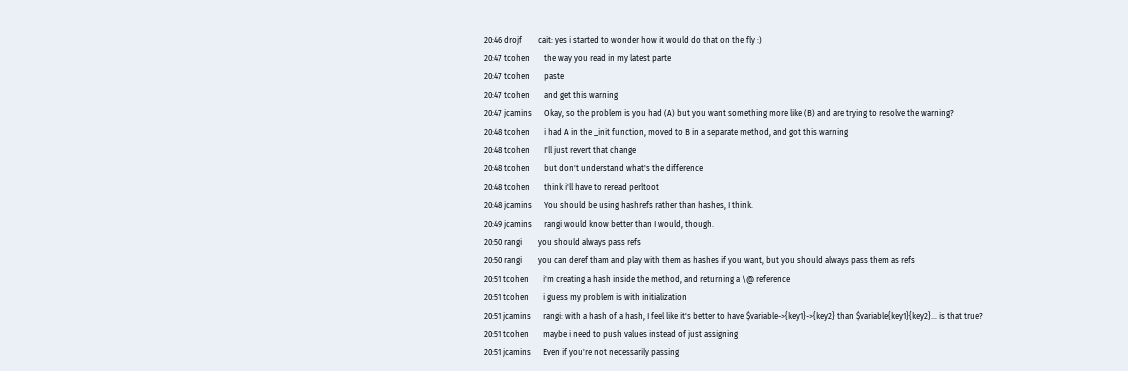20:46 drojf        cait: yes i started to wonder how it would do that on the fly :)
20:47 tcohen       the way you read in my latest parte
20:47 tcohen       paste
20:47 tcohen       and get this warning
20:47 jcamins      Okay, so the problem is you had (A) but you want something more like (B) and are trying to resolve the warning?
20:48 tcohen       i had A in the _init function, moved to B in a separate method, and got this warning
20:48 tcohen       I'll just revert that change
20:48 tcohen       but don't understand what's the difference
20:48 tcohen       think i'll have to reread perltoot
20:48 jcamins      You should be using hashrefs rather than hashes, I think.
20:49 jcamins      rangi would know better than I would, though.
20:50 rangi        you should always pass refs
20:50 rangi        you can deref tham and play with them as hashes if you want, but you should always pass them as refs
20:51 tcohen       i'm creating a hash inside the method, and returning a \@ reference
20:51 tcohen       i guess my problem is with initialization
20:51 jcamins      rangi: with a hash of a hash, I feel like it's better to have $variable->{key1}->{key2} than $variable{key1}{key2}... is that true?
20:51 tcohen       maybe i need to push values instead of just assigning
20:51 jcamins      Even if you're not necessarily passing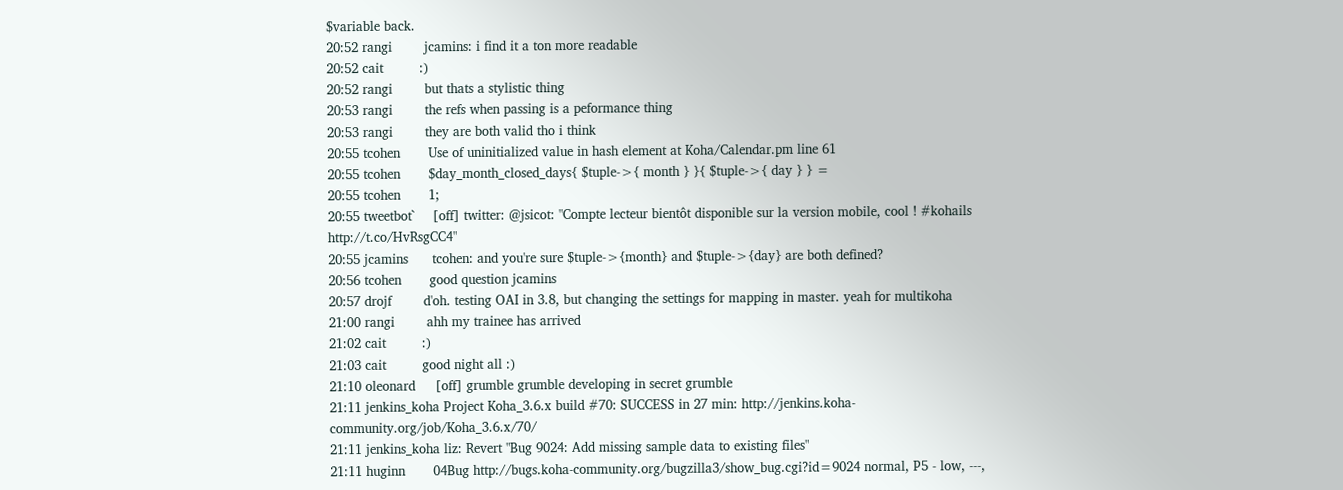$variable back.
20:52 rangi        jcamins: i find it a ton more readable
20:52 cait         :)
20:52 rangi        but thats a stylistic thing
20:53 rangi        the refs when passing is a peformance thing
20:53 rangi        they are both valid tho i think
20:55 tcohen       Use of uninitialized value in hash element at Koha/Calendar.pm line 61
20:55 tcohen       $day_month_closed_days{ $tuple->{ month } }{ $tuple->{ day } } =
20:55 tcohen       1;
20:55 tweetbot`    [off] twitter: @jsicot: "Compte lecteur bientôt disponible sur la version mobile, cool ! #kohails http://t.co/HvRsgCC4"
20:55 jcamins      tcohen: and you're sure $tuple->{month} and $tuple->{day} are both defined?
20:56 tcohen       good question jcamins
20:57 drojf        d'oh. testing OAI in 3.8, but changing the settings for mapping in master. yeah for multikoha
21:00 rangi        ahh my trainee has arrived
21:02 cait         :)
21:03 cait         good night all :)
21:10 oleonard     [off] grumble grumble developing in secret grumble
21:11 jenkins_koha Project Koha_3.6.x build #70: SUCCESS in 27 min: http://jenkins.koha-community.org/job/Koha_3.6.x/70/
21:11 jenkins_koha liz: Revert "Bug 9024: Add missing sample data to existing files"
21:11 huginn       04Bug http://bugs.koha-community.org/bugzilla3/show_bug.cgi?id=9024 normal, P5 - low, ---,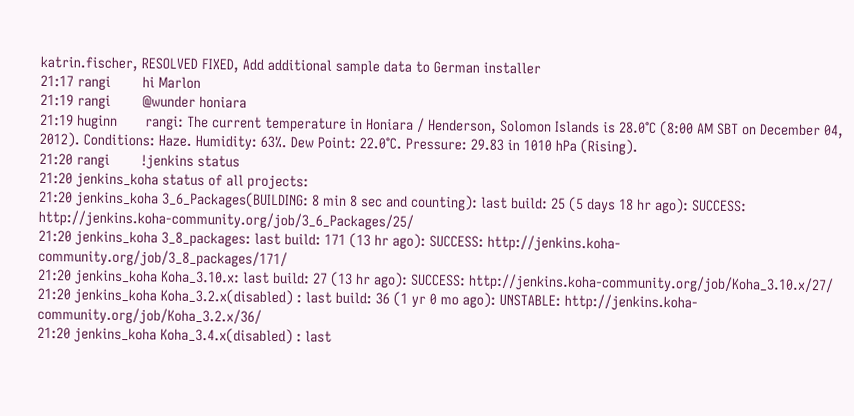katrin.fischer, RESOLVED FIXED, Add additional sample data to German installer
21:17 rangi        hi Marlon
21:19 rangi        @wunder honiara
21:19 huginn       rangi: The current temperature in Honiara / Henderson, Solomon Islands is 28.0°C (8:00 AM SBT on December 04, 2012). Conditions: Haze. Humidity: 63%. Dew Point: 22.0°C. Pressure: 29.83 in 1010 hPa (Rising).
21:20 rangi        !jenkins status
21:20 jenkins_koha status of all projects:
21:20 jenkins_koha 3_6_Packages(BUILDING: 8 min 8 sec and counting): last build: 25 (5 days 18 hr ago): SUCCESS: http://jenkins.koha-community.org/job/3_6_Packages/25/
21:20 jenkins_koha 3_8_packages: last build: 171 (13 hr ago): SUCCESS: http://jenkins.koha-community.org/job/3_8_packages/171/
21:20 jenkins_koha Koha_3.10.x: last build: 27 (13 hr ago): SUCCESS: http://jenkins.koha-community.org/job/Koha_3.10.x/27/
21:20 jenkins_koha Koha_3.2.x(disabled) : last build: 36 (1 yr 0 mo ago): UNSTABLE: http://jenkins.koha-community.org/job/Koha_3.2.x/36/
21:20 jenkins_koha Koha_3.4.x(disabled) : last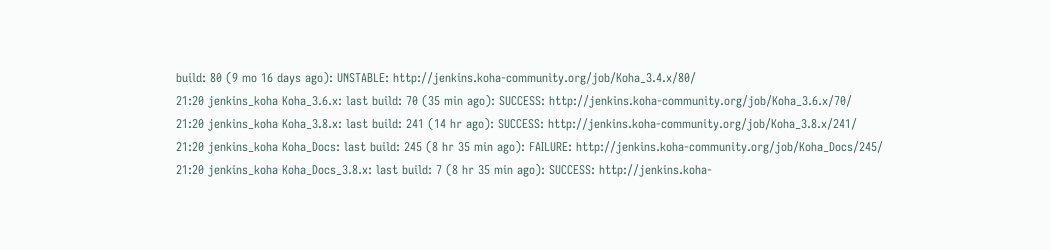build: 80 (9 mo 16 days ago): UNSTABLE: http://jenkins.koha-community.org/job/Koha_3.4.x/80/
21:20 jenkins_koha Koha_3.6.x: last build: 70 (35 min ago): SUCCESS: http://jenkins.koha-community.org/job/Koha_3.6.x/70/
21:20 jenkins_koha Koha_3.8.x: last build: 241 (14 hr ago): SUCCESS: http://jenkins.koha-community.org/job/Koha_3.8.x/241/
21:20 jenkins_koha Koha_Docs: last build: 245 (8 hr 35 min ago): FAILURE: http://jenkins.koha-community.org/job/Koha_Docs/245/
21:20 jenkins_koha Koha_Docs_3.8.x: last build: 7 (8 hr 35 min ago): SUCCESS: http://jenkins.koha-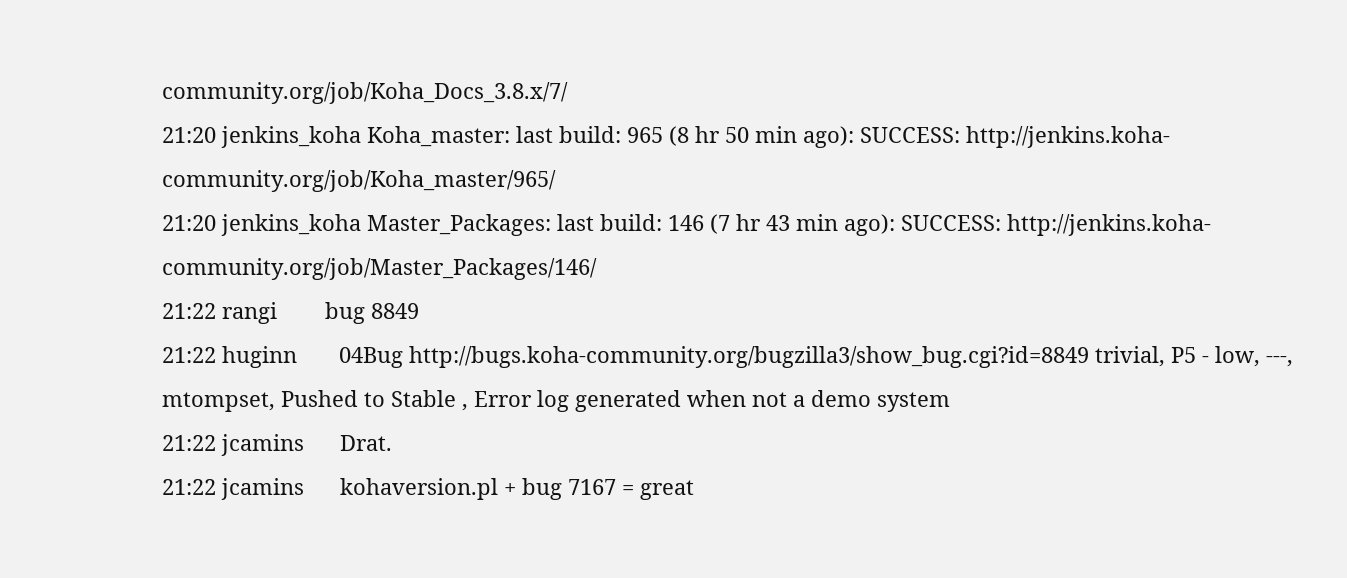community.org/job/Koha_Docs_3.8.x/7/
21:20 jenkins_koha Koha_master: last build: 965 (8 hr 50 min ago): SUCCESS: http://jenkins.koha-community.org/job/Koha_master/965/
21:20 jenkins_koha Master_Packages: last build: 146 (7 hr 43 min ago): SUCCESS: http://jenkins.koha-community.org/job/Master_Packages/146/
21:22 rangi        bug 8849
21:22 huginn       04Bug http://bugs.koha-community.org/bugzilla3/show_bug.cgi?id=8849 trivial, P5 - low, ---, mtompset, Pushed to Stable , Error log generated when not a demo system
21:22 jcamins      Drat.
21:22 jcamins      kohaversion.pl + bug 7167 = great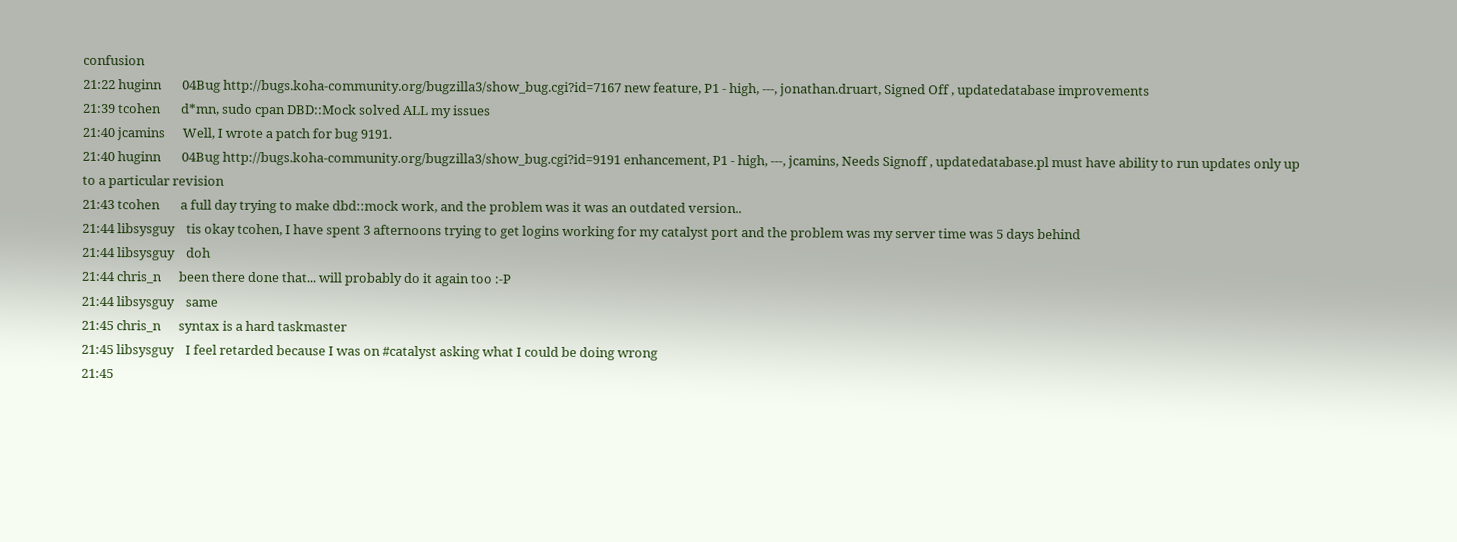confusion
21:22 huginn       04Bug http://bugs.koha-community.org/bugzilla3/show_bug.cgi?id=7167 new feature, P1 - high, ---, jonathan.druart, Signed Off , updatedatabase improvements
21:39 tcohen       d*mn, sudo cpan DBD::Mock solved ALL my issues
21:40 jcamins      Well, I wrote a patch for bug 9191.
21:40 huginn       04Bug http://bugs.koha-community.org/bugzilla3/show_bug.cgi?id=9191 enhancement, P1 - high, ---, jcamins, Needs Signoff , updatedatabase.pl must have ability to run updates only up to a particular revision
21:43 tcohen       a full day trying to make dbd::mock work, and the problem was it was an outdated version..
21:44 libsysguy    tis okay tcohen, I have spent 3 afternoons trying to get logins working for my catalyst port and the problem was my server time was 5 days behind
21:44 libsysguy    doh
21:44 chris_n      been there done that... will probably do it again too :-P
21:44 libsysguy    same
21:45 chris_n      syntax is a hard taskmaster
21:45 libsysguy    I feel retarded because I was on #catalyst asking what I could be doing wrong
21:45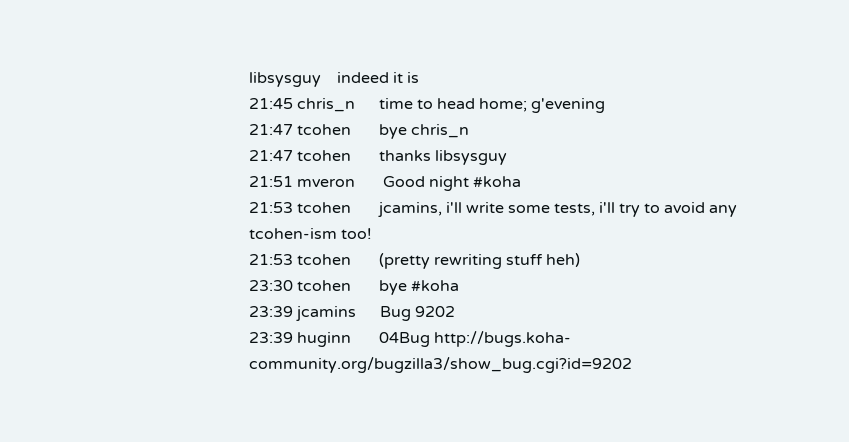libsysguy    indeed it is
21:45 chris_n      time to head home; g'evening
21:47 tcohen       bye chris_n
21:47 tcohen       thanks libsysguy
21:51 mveron       Good night #koha
21:53 tcohen       jcamins, i'll write some tests, i'll try to avoid any tcohen-ism too!
21:53 tcohen       (pretty rewriting stuff heh)
23:30 tcohen       bye #koha
23:39 jcamins      Bug 9202
23:39 huginn       04Bug http://bugs.koha-community.org/bugzilla3/show_bug.cgi?id=9202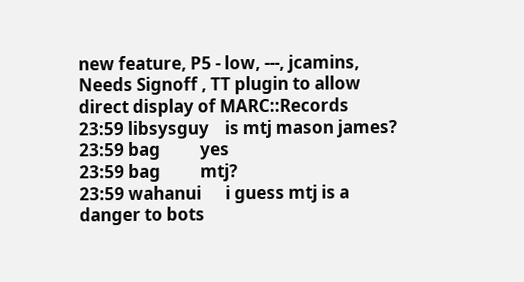new feature, P5 - low, ---, jcamins, Needs Signoff , TT plugin to allow direct display of MARC::Records
23:59 libsysguy    is mtj mason james?
23:59 bag          yes
23:59 bag          mtj?
23:59 wahanui      i guess mtj is a danger to bots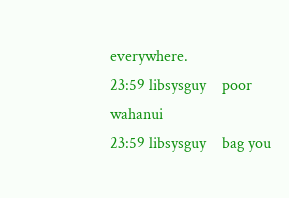everywhere.
23:59 libsysguy    poor wahanui
23:59 libsysguy    bag you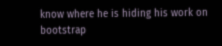know where he is hiding his work on bootstrap